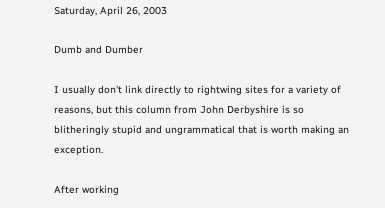Saturday, April 26, 2003

Dumb and Dumber

I usually don't link directly to rightwing sites for a variety of reasons, but this column from John Derbyshire is so blitheringly stupid and ungrammatical that is worth making an exception.

After working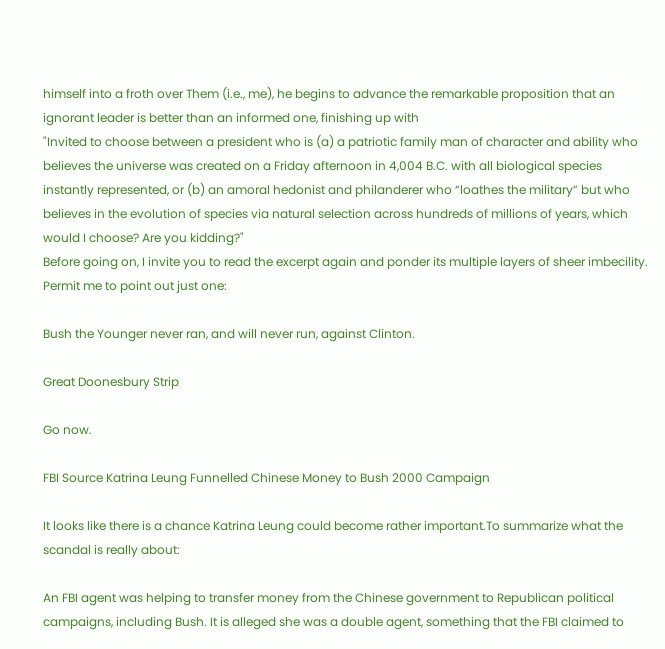himself into a froth over Them (i.e., me), he begins to advance the remarkable proposition that an ignorant leader is better than an informed one, finishing up with
"Invited to choose between a president who is (a) a patriotic family man of character and ability who believes the universe was created on a Friday afternoon in 4,004 B.C. with all biological species instantly represented, or (b) an amoral hedonist and philanderer who “loathes the military” but who believes in the evolution of species via natural selection across hundreds of millions of years, which would I choose? Are you kidding?"
Before going on, I invite you to read the excerpt again and ponder its multiple layers of sheer imbecility. Permit me to point out just one:

Bush the Younger never ran, and will never run, against Clinton.

Great Doonesbury Strip

Go now.

FBI Source Katrina Leung Funnelled Chinese Money to Bush 2000 Campaign

It looks like there is a chance Katrina Leung could become rather important.To summarize what the scandal is really about:

An FBI agent was helping to transfer money from the Chinese government to Republican political campaigns, including Bush. It is alleged she was a double agent, something that the FBI claimed to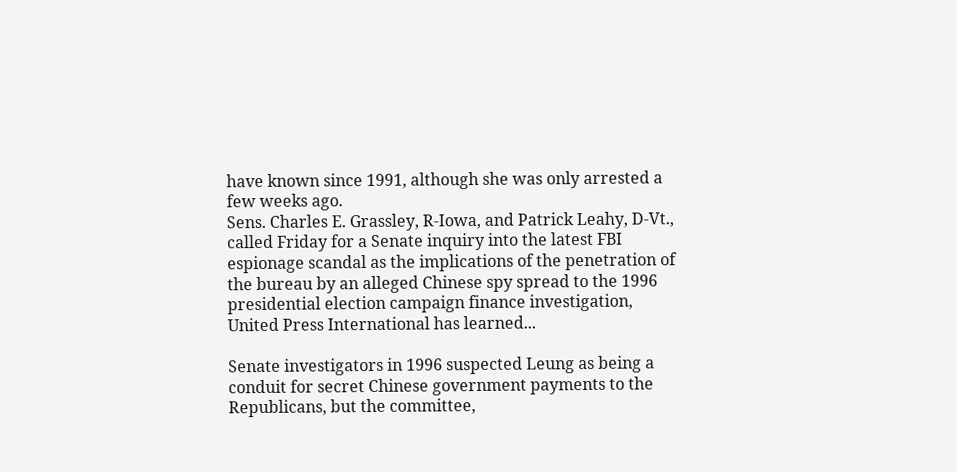have known since 1991, although she was only arrested a few weeks ago.
Sens. Charles E. Grassley, R-Iowa, and Patrick Leahy, D-Vt., called Friday for a Senate inquiry into the latest FBI espionage scandal as the implications of the penetration of the bureau by an alleged Chinese spy spread to the 1996 presidential election campaign finance investigation, United Press International has learned...

Senate investigators in 1996 suspected Leung as being a conduit for secret Chinese government payments to the Republicans, but the committee,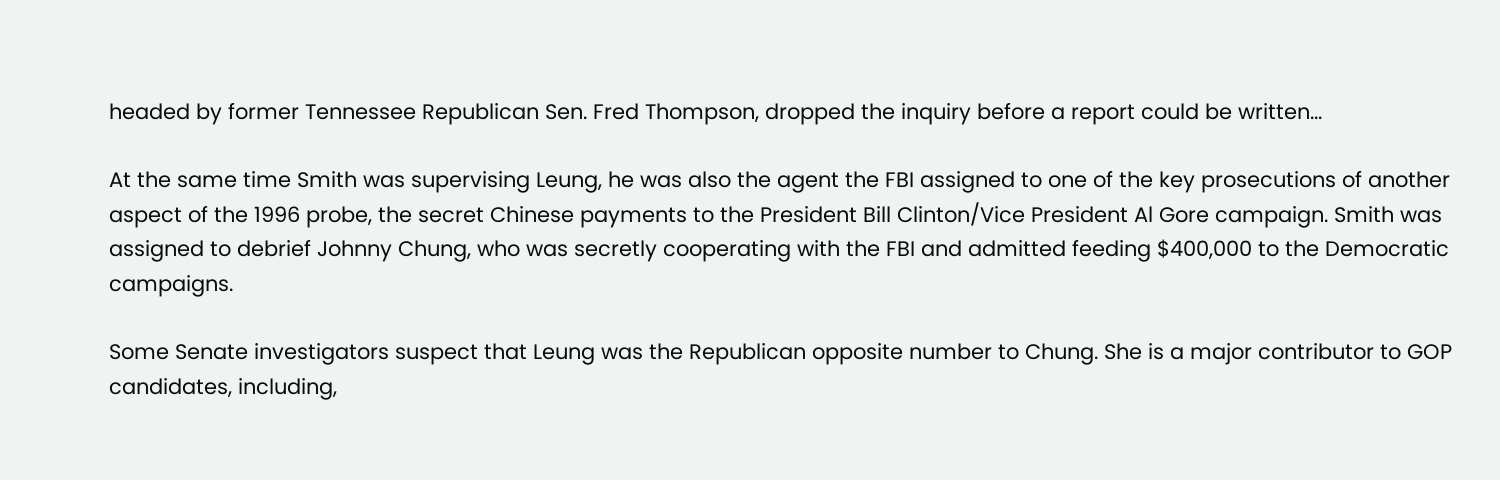headed by former Tennessee Republican Sen. Fred Thompson, dropped the inquiry before a report could be written...

At the same time Smith was supervising Leung, he was also the agent the FBI assigned to one of the key prosecutions of another aspect of the 1996 probe, the secret Chinese payments to the President Bill Clinton/Vice President Al Gore campaign. Smith was assigned to debrief Johnny Chung, who was secretly cooperating with the FBI and admitted feeding $400,000 to the Democratic campaigns.

Some Senate investigators suspect that Leung was the Republican opposite number to Chung. She is a major contributor to GOP candidates, including,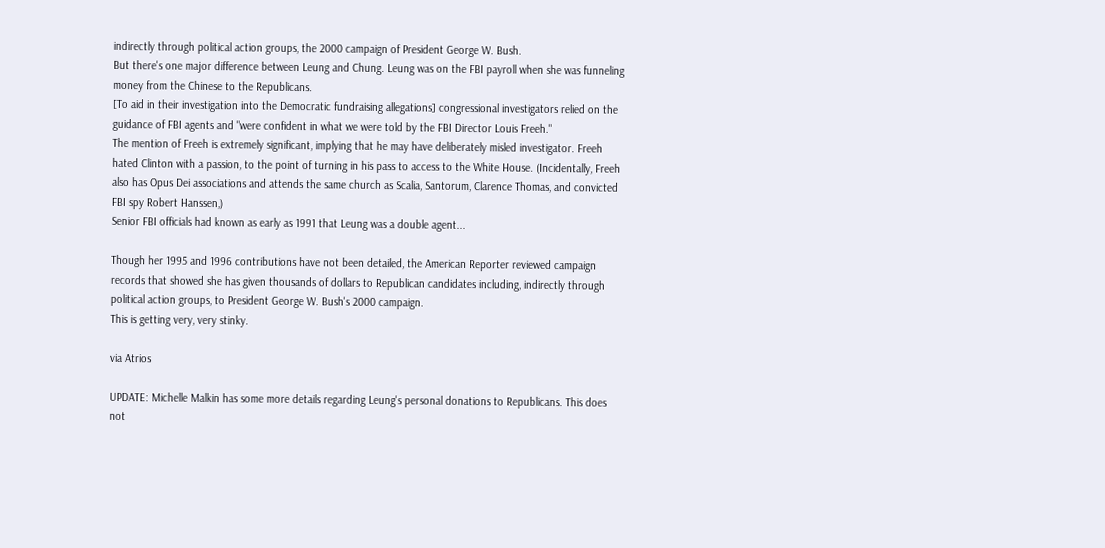indirectly through political action groups, the 2000 campaign of President George W. Bush.
But there's one major difference between Leung and Chung. Leung was on the FBI payroll when she was funneling money from the Chinese to the Republicans.
[To aid in their investigation into the Democratic fundraising allegations] congressional investigators relied on the guidance of FBI agents and "were confident in what we were told by the FBI Director Louis Freeh."
The mention of Freeh is extremely significant, implying that he may have deliberately misled investigator. Freeh hated Clinton with a passion, to the point of turning in his pass to access to the White House. (Incidentally, Freeh also has Opus Dei associations and attends the same church as Scalia, Santorum, Clarence Thomas, and convicted FBI spy Robert Hanssen,)
Senior FBI officials had known as early as 1991 that Leung was a double agent...

Though her 1995 and 1996 contributions have not been detailed, the American Reporter reviewed campaign records that showed she has given thousands of dollars to Republican candidates including, indirectly through political action groups, to President George W. Bush's 2000 campaign.
This is getting very, very stinky.

via Atrios

UPDATE: Michelle Malkin has some more details regarding Leung's personal donations to Republicans. This does not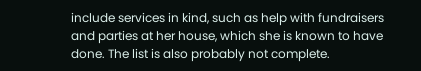include services in kind, such as help with fundraisers and parties at her house, which she is known to have done. The list is also probably not complete.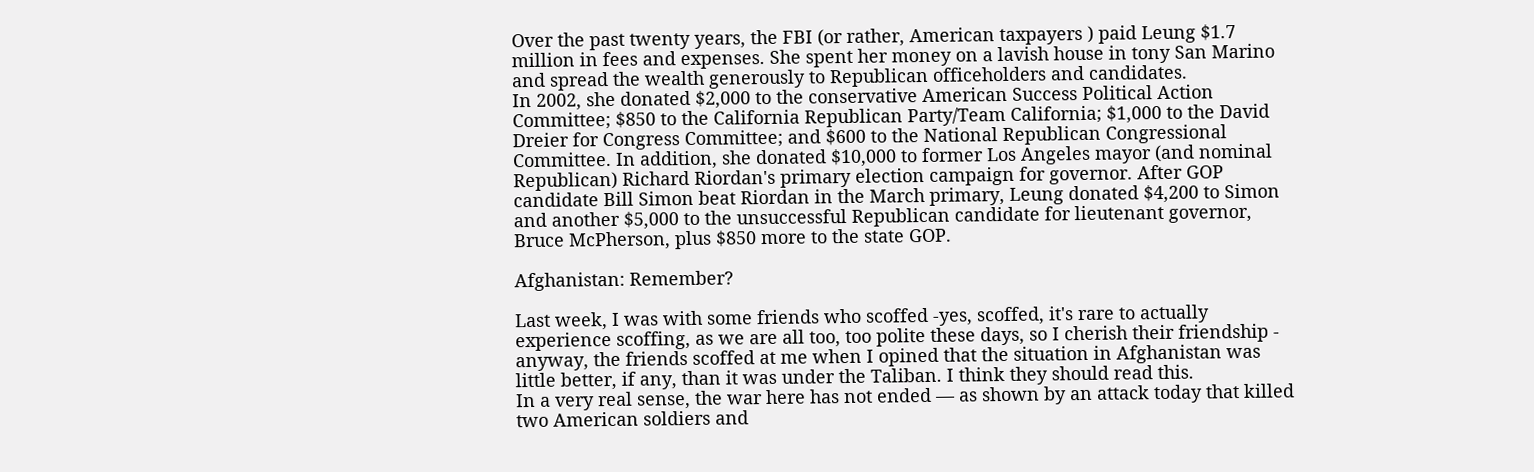Over the past twenty years, the FBI (or rather, American taxpayers ) paid Leung $1.7 million in fees and expenses. She spent her money on a lavish house in tony San Marino and spread the wealth generously to Republican officeholders and candidates.
In 2002, she donated $2,000 to the conservative American Success Political Action Committee; $850 to the California Republican Party/Team California; $1,000 to the David Dreier for Congress Committee; and $600 to the National Republican Congressional Committee. In addition, she donated $10,000 to former Los Angeles mayor (and nominal Republican) Richard Riordan's primary election campaign for governor. After GOP candidate Bill Simon beat Riordan in the March primary, Leung donated $4,200 to Simon and another $5,000 to the unsuccessful Republican candidate for lieutenant governor, Bruce McPherson, plus $850 more to the state GOP.

Afghanistan: Remember?

Last week, I was with some friends who scoffed -yes, scoffed, it's rare to actually experience scoffing, as we are all too, too polite these days, so I cherish their friendship - anyway, the friends scoffed at me when I opined that the situation in Afghanistan was little better, if any, than it was under the Taliban. I think they should read this.
In a very real sense, the war here has not ended — as shown by an attack today that killed two American soldiers and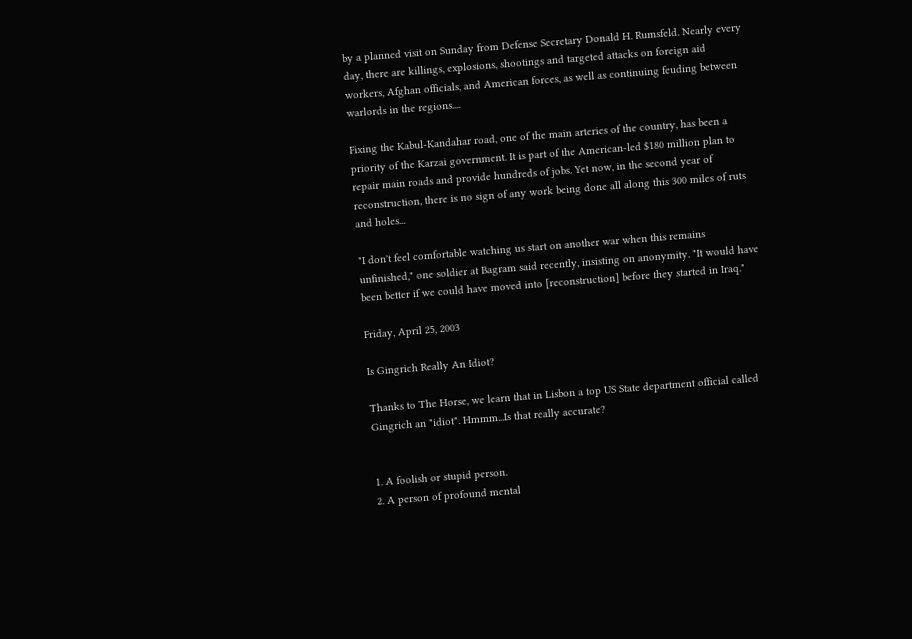by a planned visit on Sunday from Defense Secretary Donald H. Rumsfeld. Nearly every day, there are killings, explosions, shootings and targeted attacks on foreign aid workers, Afghan officials, and American forces, as well as continuing feuding between warlords in the regions....

Fixing the Kabul-Kandahar road, one of the main arteries of the country, has been a priority of the Karzai government. It is part of the American-led $180 million plan to repair main roads and provide hundreds of jobs. Yet now, in the second year of reconstruction, there is no sign of any work being done all along this 300 miles of ruts and holes...

"I don't feel comfortable watching us start on another war when this remains unfinished," one soldier at Bagram said recently, insisting on anonymity. "It would have been better if we could have moved into [reconstruction] before they started in Iraq."

Friday, April 25, 2003

Is Gingrich Really An Idiot?

Thanks to The Horse, we learn that in Lisbon a top US State department official called Gingrich an "idiot". Hmmm...Is that really accurate?


1. A foolish or stupid person.
2. A person of profound mental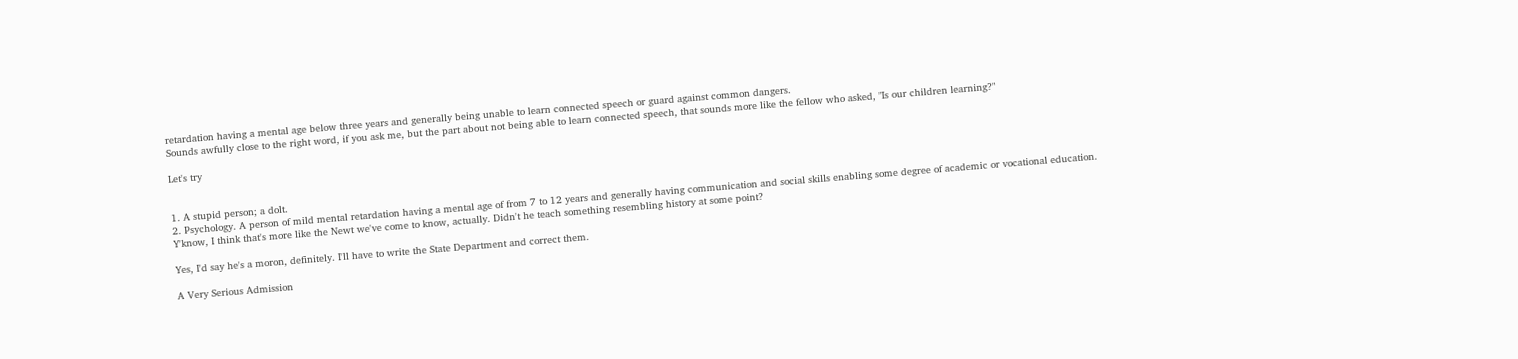retardation having a mental age below three years and generally being unable to learn connected speech or guard against common dangers.
Sounds awfully close to the right word, if you ask me, but the part about not being able to learn connected speech, that sounds more like the fellow who asked, "Is our children learning?"

Let's try


1. A stupid person; a dolt.
2. Psychology. A person of mild mental retardation having a mental age of from 7 to 12 years and generally having communication and social skills enabling some degree of academic or vocational education.
Y'know, I think that's more like the Newt we've come to know, actually. Didn't he teach something resembling history at some point?

Yes, I'd say he's a moron, definitely. I'll have to write the State Department and correct them.

A Very Serious Admission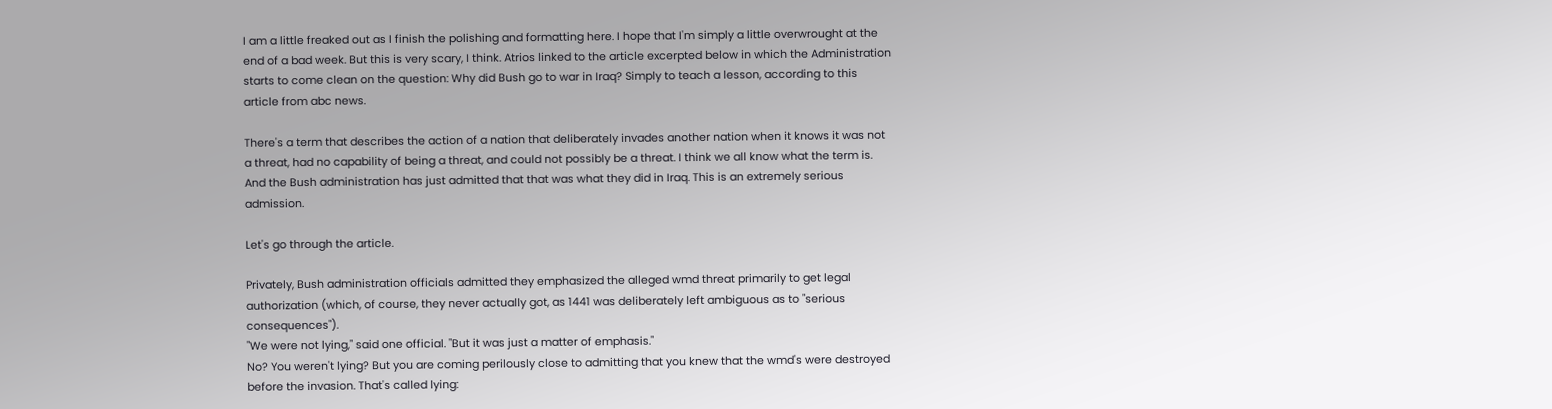I am a little freaked out as I finish the polishing and formatting here. I hope that I'm simply a little overwrought at the end of a bad week. But this is very scary, I think. Atrios linked to the article excerpted below in which the Administration starts to come clean on the question: Why did Bush go to war in Iraq? Simply to teach a lesson, according to this article from abc news.

There's a term that describes the action of a nation that deliberately invades another nation when it knows it was not a threat, had no capability of being a threat, and could not possibly be a threat. I think we all know what the term is. And the Bush administration has just admitted that that was what they did in Iraq. This is an extremely serious admission.

Let's go through the article.

Privately, Bush administration officials admitted they emphasized the alleged wmd threat primarily to get legal authorization (which, of course, they never actually got, as 1441 was deliberately left ambiguous as to "serious consequences").
"We were not lying," said one official. "But it was just a matter of emphasis."
No? You weren't lying? But you are coming perilously close to admitting that you knew that the wmd's were destroyed before the invasion. That's called lying: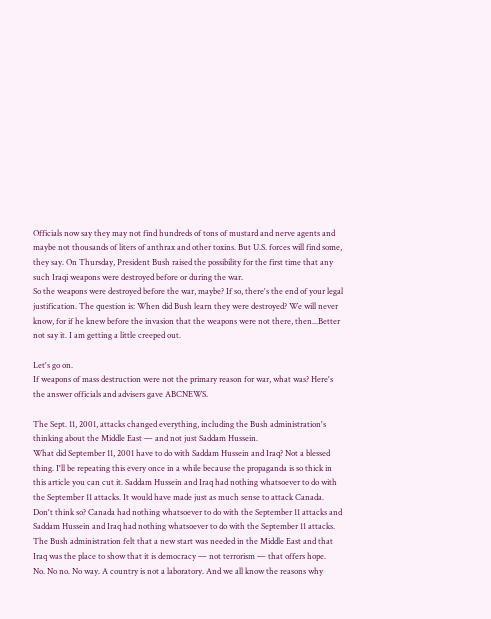Officials now say they may not find hundreds of tons of mustard and nerve agents and maybe not thousands of liters of anthrax and other toxins. But U.S. forces will find some, they say. On Thursday, President Bush raised the possibility for the first time that any such Iraqi weapons were destroyed before or during the war.
So the weapons were destroyed before the war, maybe? If so, there's the end of your legal justification. The question is: When did Bush learn they were destroyed? We will never know, for if he knew before the invasion that the weapons were not there, then...Better not say it. I am getting a little creeped out.

Let's go on.
If weapons of mass destruction were not the primary reason for war, what was? Here's the answer officials and advisers gave ABCNEWS.

The Sept. 11, 2001, attacks changed everything, including the Bush administration's thinking about the Middle East — and not just Saddam Hussein.
What did September 11, 2001 have to do with Saddam Hussein and Iraq? Not a blessed thing. I'll be repeating this every once in a while because the propaganda is so thick in this article you can cut it. Saddam Hussein and Iraq had nothing whatsoever to do with the September 11 attacks. It would have made just as much sense to attack Canada. Don't think so? Canada had nothing whatsoever to do with the September 11 attacks and Saddam Hussein and Iraq had nothing whatsoever to do with the September 11 attacks.
The Bush administration felt that a new start was needed in the Middle East and that Iraq was the place to show that it is democracy — not terrorism — that offers hope.
No. No no. No way. A country is not a laboratory. And we all know the reasons why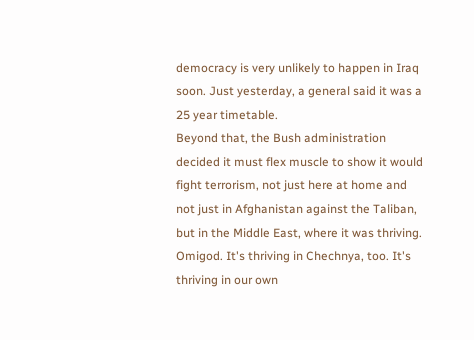democracy is very unlikely to happen in Iraq soon. Just yesterday, a general said it was a 25 year timetable.
Beyond that, the Bush administration decided it must flex muscle to show it would fight terrorism, not just here at home and not just in Afghanistan against the Taliban, but in the Middle East, where it was thriving.
Omigod. It's thriving in Chechnya, too. It's thriving in our own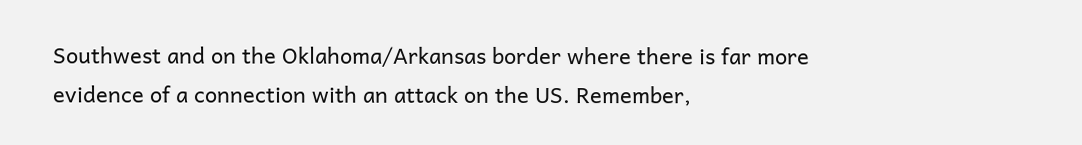Southwest and on the Oklahoma/Arkansas border where there is far more evidence of a connection with an attack on the US. Remember,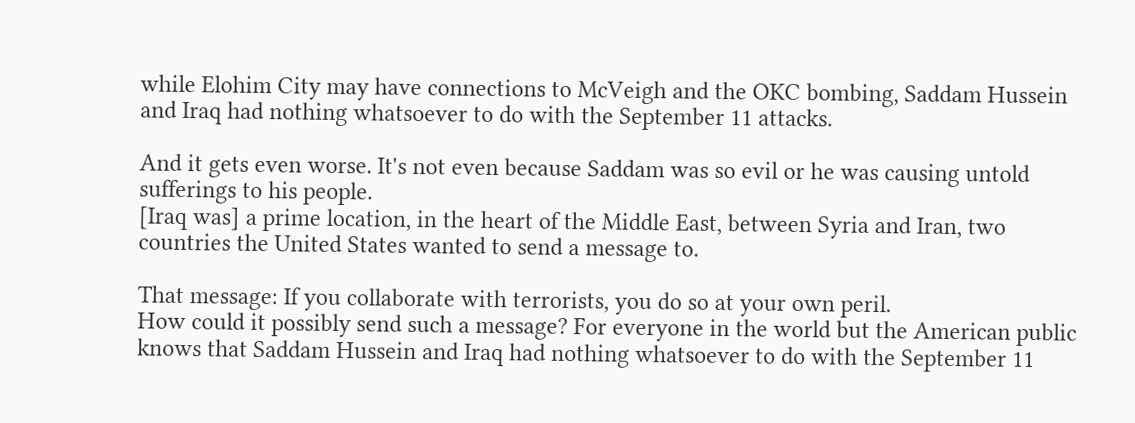while Elohim City may have connections to McVeigh and the OKC bombing, Saddam Hussein and Iraq had nothing whatsoever to do with the September 11 attacks.

And it gets even worse. It's not even because Saddam was so evil or he was causing untold sufferings to his people.
[Iraq was] a prime location, in the heart of the Middle East, between Syria and Iran, two countries the United States wanted to send a message to.

That message: If you collaborate with terrorists, you do so at your own peril.
How could it possibly send such a message? For everyone in the world but the American public knows that Saddam Hussein and Iraq had nothing whatsoever to do with the September 11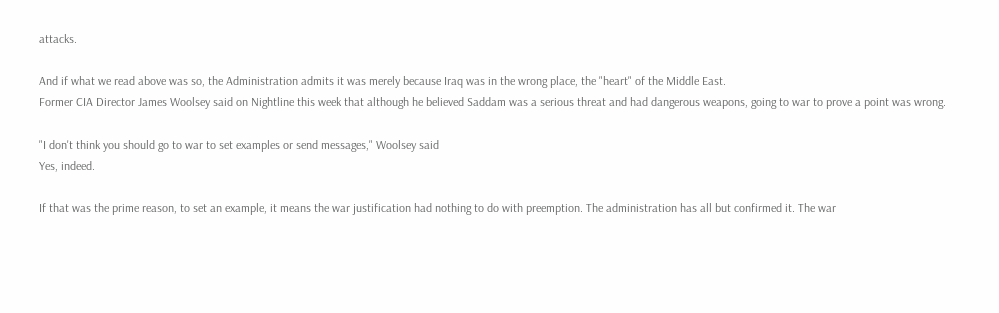attacks.

And if what we read above was so, the Administration admits it was merely because Iraq was in the wrong place, the "heart" of the Middle East.
Former CIA Director James Woolsey said on Nightline this week that although he believed Saddam was a serious threat and had dangerous weapons, going to war to prove a point was wrong.

"I don't think you should go to war to set examples or send messages," Woolsey said
Yes, indeed.

If that was the prime reason, to set an example, it means the war justification had nothing to do with preemption. The administration has all but confirmed it. The war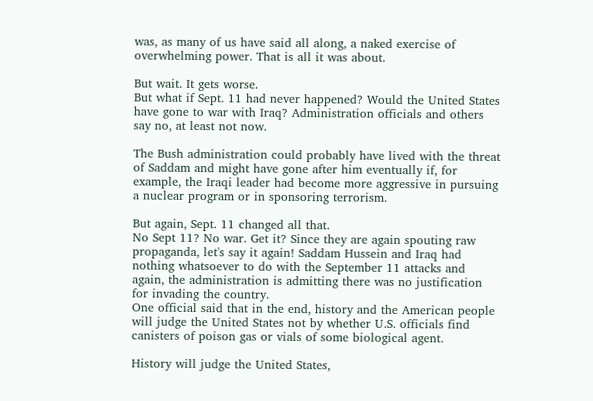was, as many of us have said all along, a naked exercise of overwhelming power. That is all it was about.

But wait. It gets worse.
But what if Sept. 11 had never happened? Would the United States have gone to war with Iraq? Administration officials and others say no, at least not now.

The Bush administration could probably have lived with the threat of Saddam and might have gone after him eventually if, for example, the Iraqi leader had become more aggressive in pursuing a nuclear program or in sponsoring terrorism.

But again, Sept. 11 changed all that.
No Sept 11? No war. Get it? Since they are again spouting raw propaganda, let's say it again! Saddam Hussein and Iraq had nothing whatsoever to do with the September 11 attacks and again, the administration is admitting there was no justification for invading the country.
One official said that in the end, history and the American people will judge the United States not by whether U.S. officials find canisters of poison gas or vials of some biological agent.

History will judge the United States,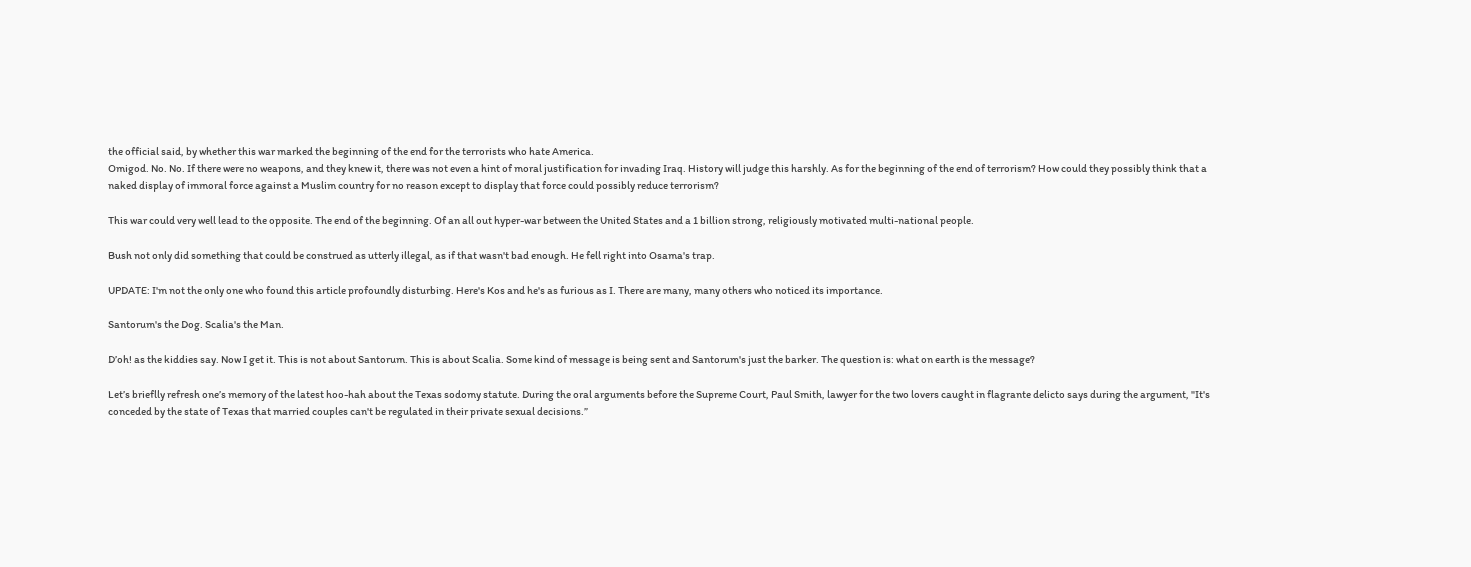the official said, by whether this war marked the beginning of the end for the terrorists who hate America.
Omigod. No. No. If there were no weapons, and they knew it, there was not even a hint of moral justification for invading Iraq. History will judge this harshly. As for the beginning of the end of terrorism? How could they possibly think that a naked display of immoral force against a Muslim country for no reason except to display that force could possibly reduce terrorism?

This war could very well lead to the opposite. The end of the beginning. Of an all out hyper-war between the United States and a 1 billion strong, religiously motivated multi-national people.

Bush not only did something that could be construed as utterly illegal, as if that wasn't bad enough. He fell right into Osama's trap.

UPDATE: I'm not the only one who found this article profoundly disturbing. Here's Kos and he's as furious as I. There are many, many others who noticed its importance.

Santorum's the Dog. Scalia's the Man.

D’oh! as the kiddies say. Now I get it. This is not about Santorum. This is about Scalia. Some kind of message is being sent and Santorum's just the barker. The question is: what on earth is the message?

Let’s brieflly refresh one’s memory of the latest hoo-hah about the Texas sodomy statute. During the oral arguments before the Supreme Court, Paul Smith, lawyer for the two lovers caught in flagrante delicto says during the argument, "It's conceded by the state of Texas that married couples can't be regulated in their private sexual decisions.”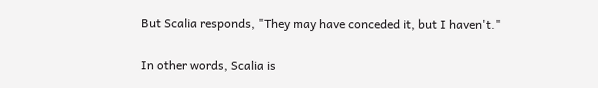But Scalia responds, "They may have conceded it, but I haven't."

In other words, Scalia is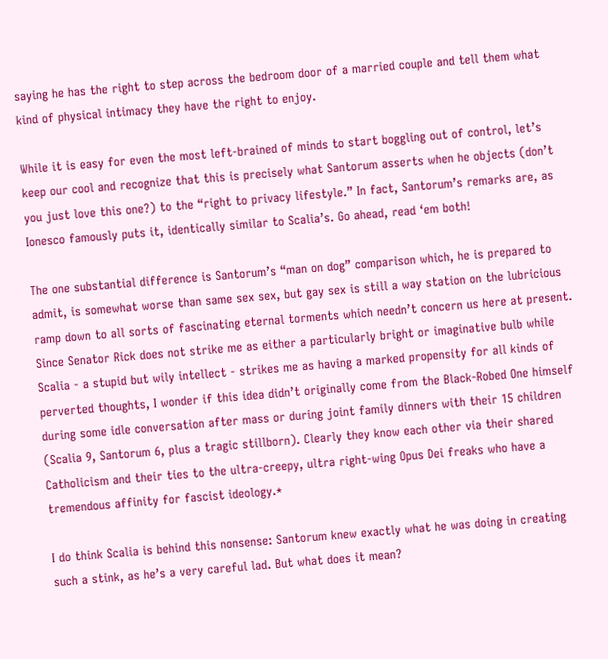saying he has the right to step across the bedroom door of a married couple and tell them what kind of physical intimacy they have the right to enjoy.

While it is easy for even the most left-brained of minds to start boggling out of control, let’s keep our cool and recognize that this is precisely what Santorum asserts when he objects (don’t you just love this one?) to the “right to privacy lifestyle.” In fact, Santorum’s remarks are, as Ionesco famously puts it, identically similar to Scalia’s. Go ahead, read ‘em both!

The one substantial difference is Santorum’s “man on dog” comparison which, he is prepared to admit, is somewhat worse than same sex sex, but gay sex is still a way station on the lubricious ramp down to all sorts of fascinating eternal torments which needn’t concern us here at present. Since Senator Rick does not strike me as either a particularly bright or imaginative bulb while Scalia - a stupid but wily intellect - strikes me as having a marked propensity for all kinds of perverted thoughts, I wonder if this idea didn’t originally come from the Black-Robed One himself during some idle conversation after mass or during joint family dinners with their 15 children (Scalia 9, Santorum 6, plus a tragic stillborn). Clearly they know each other via their shared Catholicism and their ties to the ultra-creepy, ultra right-wing Opus Dei freaks who have a tremendous affinity for fascist ideology.*

I do think Scalia is behind this nonsense: Santorum knew exactly what he was doing in creating such a stink, as he’s a very careful lad. But what does it mean?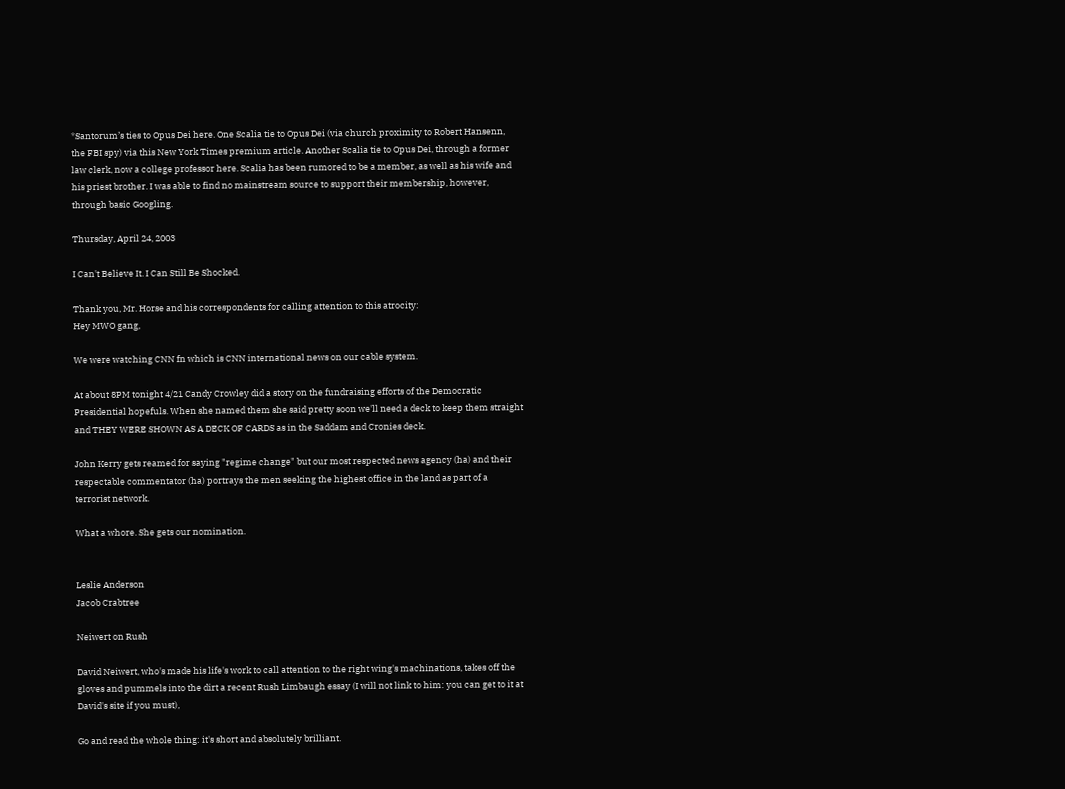*Santorum’s ties to Opus Dei here. One Scalia tie to Opus Dei (via church proximity to Robert Hansenn, the FBI spy) via this New York Times premium article. Another Scalia tie to Opus Dei, through a former law clerk, now a college professor here. Scalia has been rumored to be a member, as well as his wife and his priest brother. I was able to find no mainstream source to support their membership, however, through basic Googling.

Thursday, April 24, 2003

I Can't Believe It. I Can Still Be Shocked.

Thank you, Mr. Horse and his correspondents for calling attention to this atrocity:
Hey MWO gang,

We were watching CNN fn which is CNN international news on our cable system.

At about 8PM tonight 4/21 Candy Crowley did a story on the fundraising efforts of the Democratic Presidential hopefuls. When she named them she said pretty soon we'll need a deck to keep them straight and THEY WERE SHOWN AS A DECK OF CARDS as in the Saddam and Cronies deck.

John Kerry gets reamed for saying "regime change" but our most respected news agency (ha) and their respectable commentator (ha) portrays the men seeking the highest office in the land as part of a terrorist network.

What a whore. She gets our nomination.


Leslie Anderson
Jacob Crabtree

Neiwert on Rush

David Neiwert, who's made his life's work to call attention to the right wing's machinations, takes off the gloves and pummels into the dirt a recent Rush Limbaugh essay (I will not link to him: you can get to it at David's site if you must),

Go and read the whole thing: it's short and absolutely brilliant.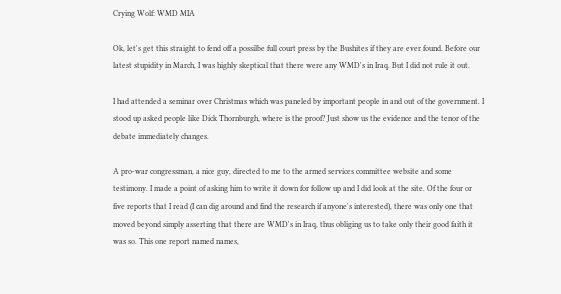Crying Wolf: WMD MIA

Ok, let's get this straight to fend off a possilbe full court press by the Bushites if they are ever found. Before our latest stupidity in March, I was highly skeptical that there were any WMD's in Iraq. But I did not rule it out.

I had attended a seminar over Christmas which was paneled by important people in and out of the government. I stood up asked people like Dick Thornburgh, where is the proof? Just show us the evidence and the tenor of the debate immediately changes.

A pro-war congressman, a nice guy, directed to me to the armed services committee website and some testimony. I made a point of asking him to write it down for follow up and I did look at the site. Of the four or five reports that I read (I can dig around and find the research if anyone's interested), there was only one that moved beyond simply asserting that there are WMD's in Iraq, thus obliging us to take only their good faith it was so. This one report named names,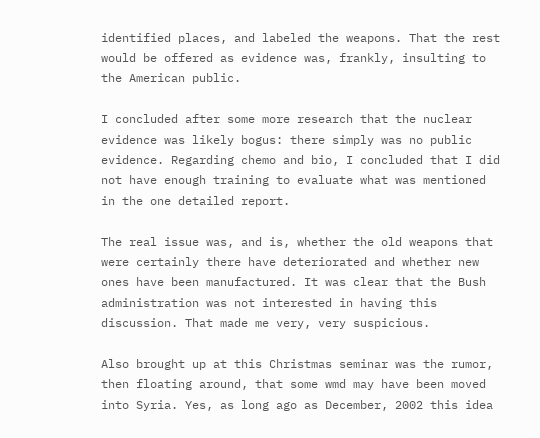identified places, and labeled the weapons. That the rest would be offered as evidence was, frankly, insulting to the American public.

I concluded after some more research that the nuclear evidence was likely bogus: there simply was no public evidence. Regarding chemo and bio, I concluded that I did not have enough training to evaluate what was mentioned in the one detailed report.

The real issue was, and is, whether the old weapons that were certainly there have deteriorated and whether new ones have been manufactured. It was clear that the Bush administration was not interested in having this discussion. That made me very, very suspicious.

Also brought up at this Christmas seminar was the rumor, then floating around, that some wmd may have been moved into Syria. Yes, as long ago as December, 2002 this idea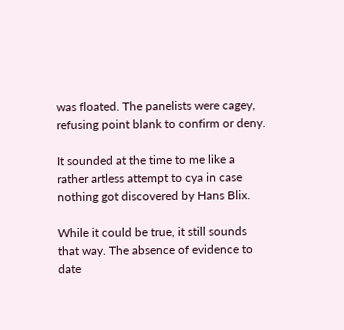was floated. The panelists were cagey, refusing point blank to confirm or deny.

It sounded at the time to me like a rather artless attempt to cya in case nothing got discovered by Hans Blix.

While it could be true, it still sounds that way. The absence of evidence to date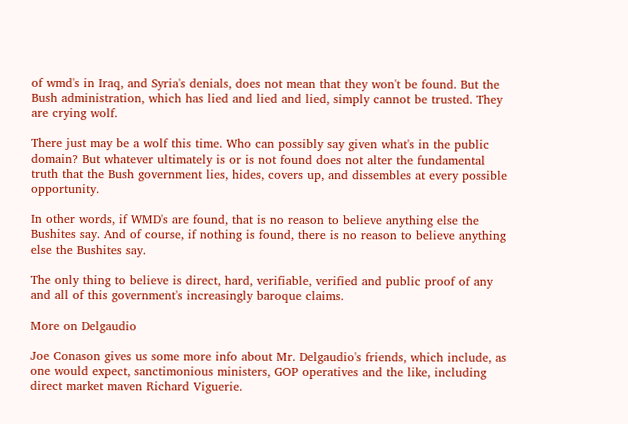of wmd's in Iraq, and Syria's denials, does not mean that they won't be found. But the Bush administration, which has lied and lied and lied, simply cannot be trusted. They are crying wolf.

There just may be a wolf this time. Who can possibly say given what's in the public domain? But whatever ultimately is or is not found does not alter the fundamental truth that the Bush government lies, hides, covers up, and dissembles at every possible opportunity.

In other words, if WMD's are found, that is no reason to believe anything else the Bushites say. And of course, if nothing is found, there is no reason to believe anything else the Bushites say.

The only thing to believe is direct, hard, verifiable, verified and public proof of any and all of this government's increasingly baroque claims.

More on Delgaudio

Joe Conason gives us some more info about Mr. Delgaudio's friends, which include, as one would expect, sanctimonious ministers, GOP operatives and the like, including direct market maven Richard Viguerie.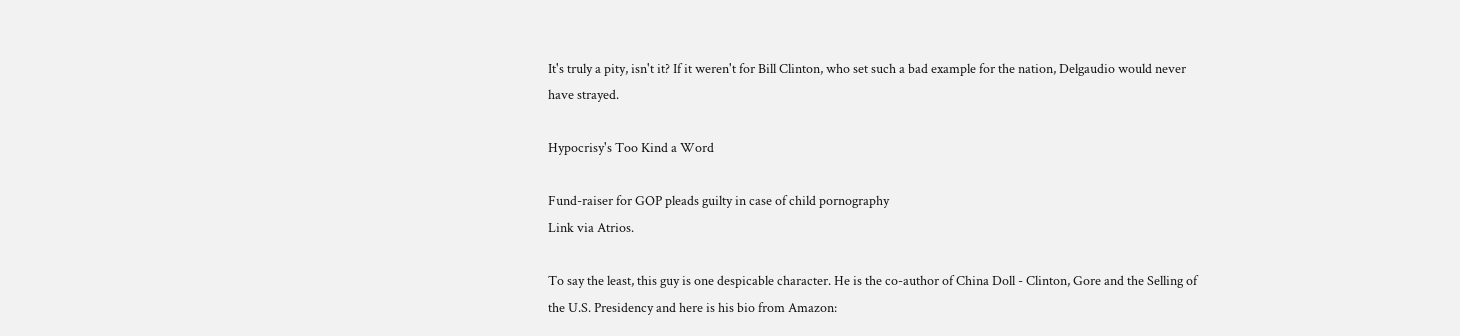It's truly a pity, isn't it? If it weren't for Bill Clinton, who set such a bad example for the nation, Delgaudio would never have strayed.

Hypocrisy's Too Kind a Word

Fund-raiser for GOP pleads guilty in case of child pornography
Link via Atrios.

To say the least, this guy is one despicable character. He is the co-author of China Doll - Clinton, Gore and the Selling of the U.S. Presidency and here is his bio from Amazon: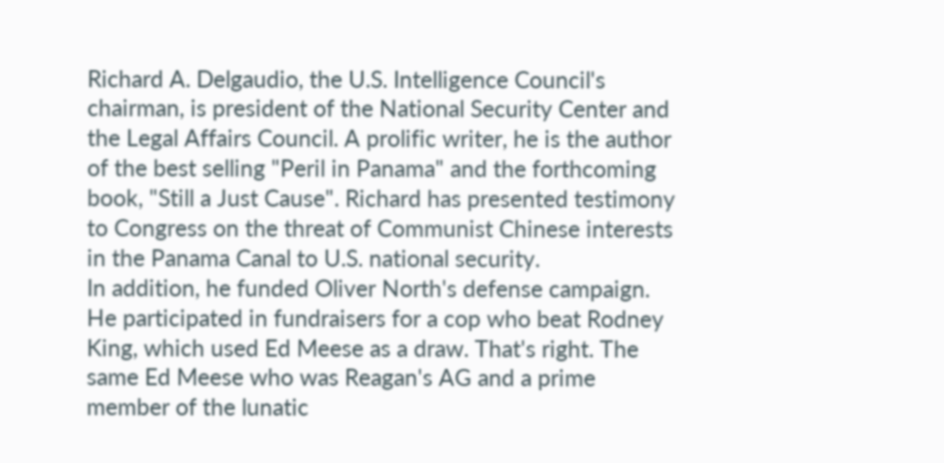Richard A. Delgaudio, the U.S. Intelligence Council's chairman, is president of the National Security Center and the Legal Affairs Council. A prolific writer, he is the author of the best selling "Peril in Panama" and the forthcoming book, "Still a Just Cause". Richard has presented testimony to Congress on the threat of Communist Chinese interests in the Panama Canal to U.S. national security.
In addition, he funded Oliver North's defense campaign. He participated in fundraisers for a cop who beat Rodney King, which used Ed Meese as a draw. That's right. The same Ed Meese who was Reagan's AG and a prime member of the lunatic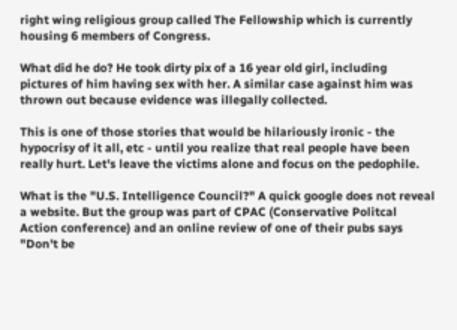right wing religious group called The Fellowship which is currently housing 6 members of Congress.

What did he do? He took dirty pix of a 16 year old girl, including pictures of him having sex with her. A similar case against him was thrown out because evidence was illegally collected.

This is one of those stories that would be hilariously ironic - the hypocrisy of it all, etc - until you realize that real people have been really hurt. Let's leave the victims alone and focus on the pedophile.

What is the "U.S. Intelligence Council?" A quick google does not reveal a website. But the group was part of CPAC (Conservative Politcal Action conference) and an online review of one of their pubs says "Don't be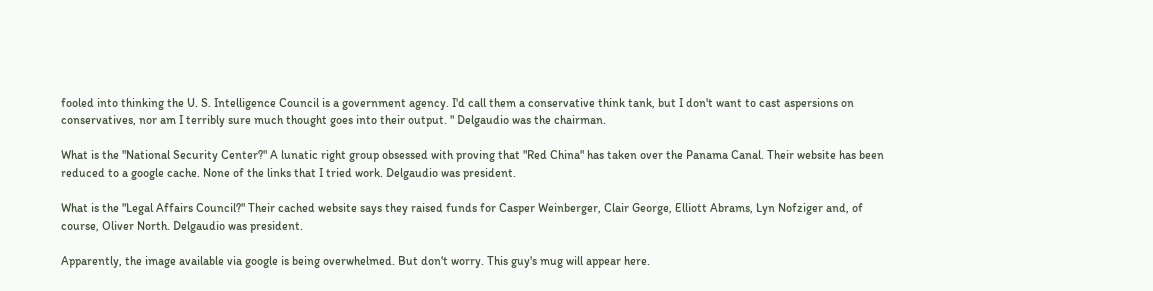fooled into thinking the U. S. Intelligence Council is a government agency. I'd call them a conservative think tank, but I don't want to cast aspersions on conservatives, nor am I terribly sure much thought goes into their output. " Delgaudio was the chairman.

What is the "National Security Center?" A lunatic right group obsessed with proving that "Red China" has taken over the Panama Canal. Their website has been reduced to a google cache. None of the links that I tried work. Delgaudio was president.

What is the "Legal Affairs Council?" Their cached website says they raised funds for Casper Weinberger, Clair George, Elliott Abrams, Lyn Nofziger and, of course, Oliver North. Delgaudio was president.

Apparently, the image available via google is being overwhelmed. But don't worry. This guy's mug will appear here.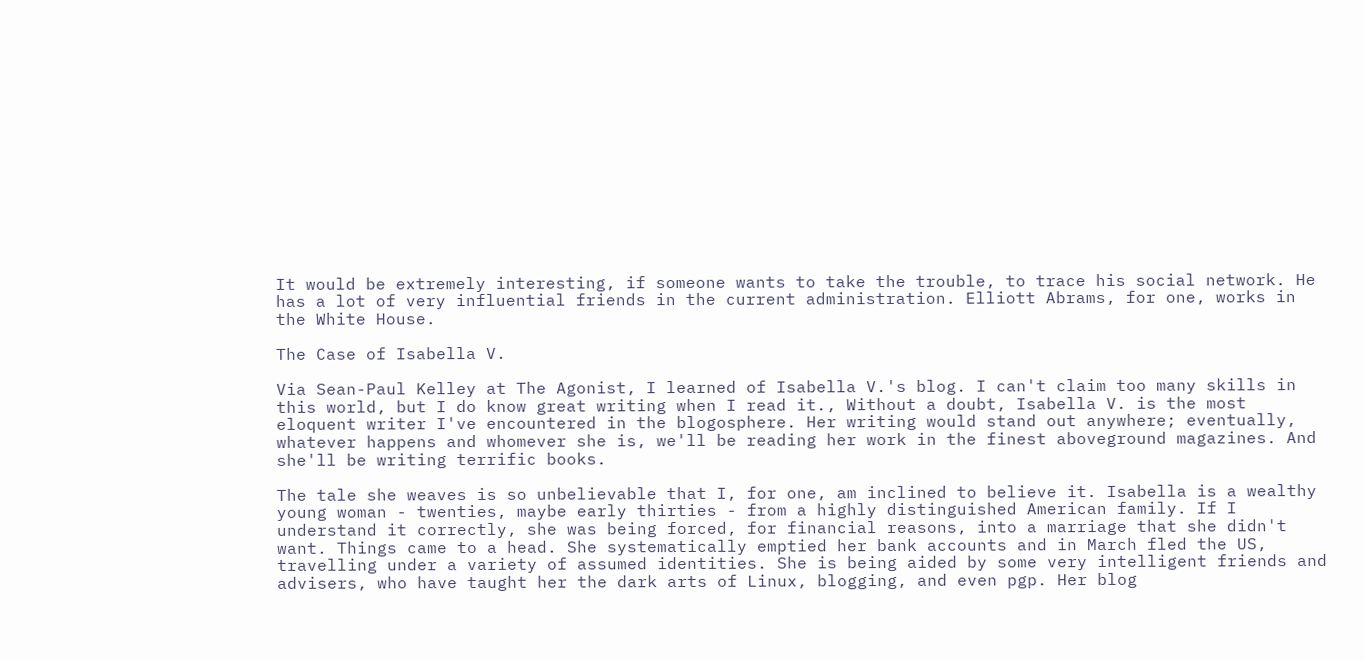It would be extremely interesting, if someone wants to take the trouble, to trace his social network. He has a lot of very influential friends in the current administration. Elliott Abrams, for one, works in the White House.

The Case of Isabella V.

Via Sean-Paul Kelley at The Agonist, I learned of Isabella V.'s blog. I can't claim too many skills in this world, but I do know great writing when I read it., Without a doubt, Isabella V. is the most eloquent writer I've encountered in the blogosphere. Her writing would stand out anywhere; eventually, whatever happens and whomever she is, we'll be reading her work in the finest aboveground magazines. And she'll be writing terrific books.

The tale she weaves is so unbelievable that I, for one, am inclined to believe it. Isabella is a wealthy young woman - twenties, maybe early thirties - from a highly distinguished American family. If I understand it correctly, she was being forced, for financial reasons, into a marriage that she didn't want. Things came to a head. She systematically emptied her bank accounts and in March fled the US, travelling under a variety of assumed identities. She is being aided by some very intelligent friends and advisers, who have taught her the dark arts of Linux, blogging, and even pgp. Her blog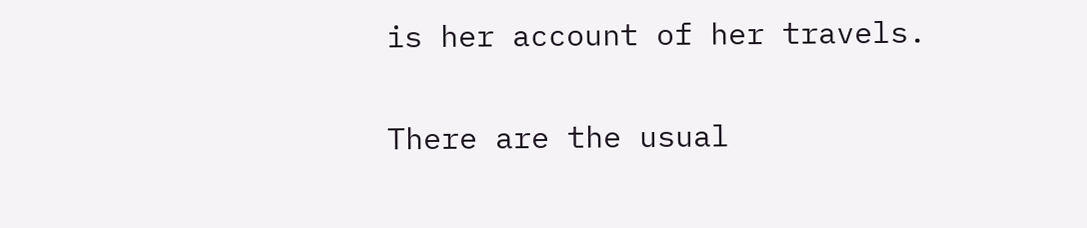is her account of her travels.

There are the usual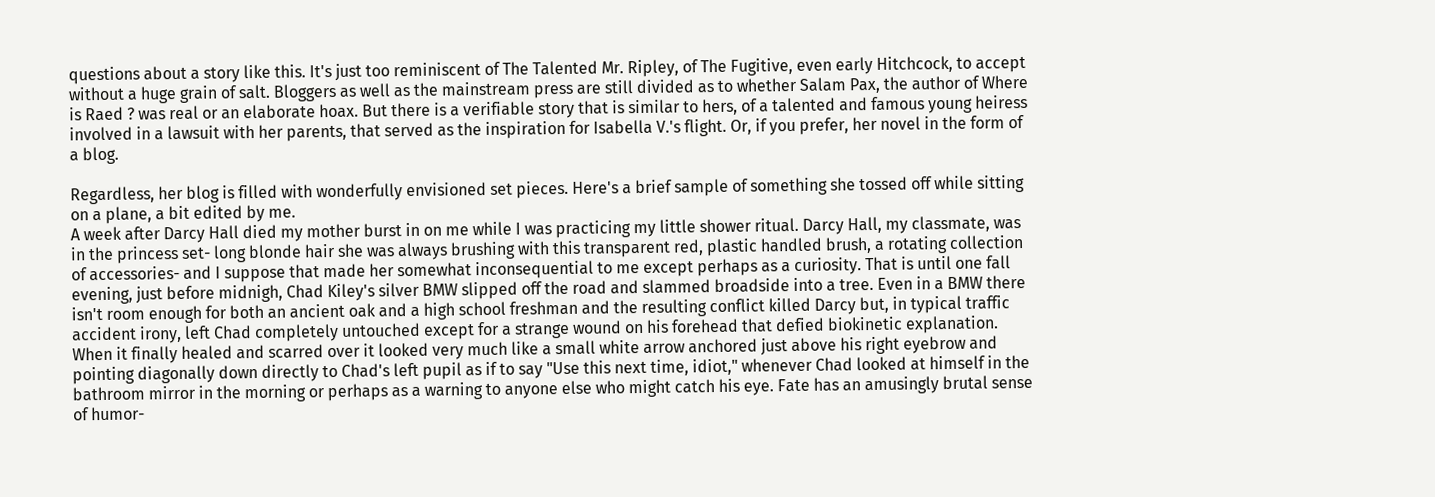questions about a story like this. It's just too reminiscent of The Talented Mr. Ripley, of The Fugitive, even early Hitchcock, to accept without a huge grain of salt. Bloggers as well as the mainstream press are still divided as to whether Salam Pax, the author of Where is Raed ? was real or an elaborate hoax. But there is a verifiable story that is similar to hers, of a talented and famous young heiress involved in a lawsuit with her parents, that served as the inspiration for Isabella V.'s flight. Or, if you prefer, her novel in the form of a blog.

Regardless, her blog is filled with wonderfully envisioned set pieces. Here's a brief sample of something she tossed off while sitting on a plane, a bit edited by me.
A week after Darcy Hall died my mother burst in on me while I was practicing my little shower ritual. Darcy Hall, my classmate, was in the princess set- long blonde hair she was always brushing with this transparent red, plastic handled brush, a rotating collection of accessories- and I suppose that made her somewhat inconsequential to me except perhaps as a curiosity. That is until one fall evening, just before midnigh, Chad Kiley's silver BMW slipped off the road and slammed broadside into a tree. Even in a BMW there isn't room enough for both an ancient oak and a high school freshman and the resulting conflict killed Darcy but, in typical traffic accident irony, left Chad completely untouched except for a strange wound on his forehead that defied biokinetic explanation. When it finally healed and scarred over it looked very much like a small white arrow anchored just above his right eyebrow and pointing diagonally down directly to Chad's left pupil as if to say "Use this next time, idiot," whenever Chad looked at himself in the bathroom mirror in the morning or perhaps as a warning to anyone else who might catch his eye. Fate has an amusingly brutal sense of humor-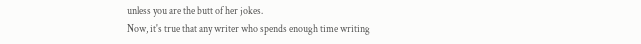unless you are the butt of her jokes.
Now, it's true that any writer who spends enough time writing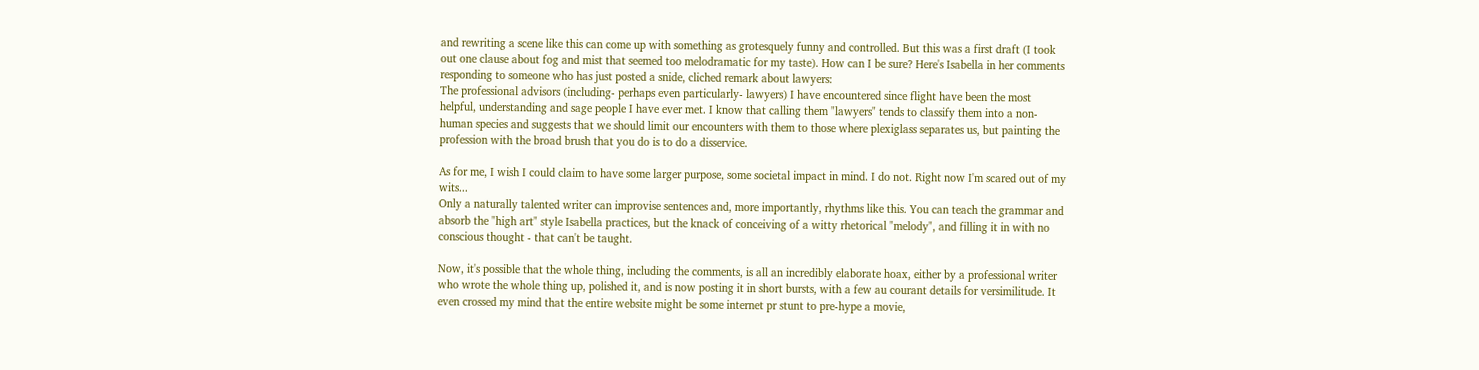and rewriting a scene like this can come up with something as grotesquely funny and controlled. But this was a first draft (I took out one clause about fog and mist that seemed too melodramatic for my taste). How can I be sure? Here's Isabella in her comments responding to someone who has just posted a snide, cliched remark about lawyers:
The professional advisors (including- perhaps even particularly- lawyers) I have encountered since flight have been the most helpful, understanding and sage people I have ever met. I know that calling them "lawyers" tends to classify them into a non-human species and suggests that we should limit our encounters with them to those where plexiglass separates us, but painting the profession with the broad brush that you do is to do a disservice.

As for me, I wish I could claim to have some larger purpose, some societal impact in mind. I do not. Right now I'm scared out of my wits...
Only a naturally talented writer can improvise sentences and, more importantly, rhythms like this. You can teach the grammar and absorb the "high art" style Isabella practices, but the knack of conceiving of a witty rhetorical "melody", and filling it in with no conscious thought - that can't be taught.

Now, it's possible that the whole thing, including the comments, is all an incredibly elaborate hoax, either by a professional writer who wrote the whole thing up, polished it, and is now posting it in short bursts, with a few au courant details for versimilitude. It even crossed my mind that the entire website might be some internet pr stunt to pre-hype a movie,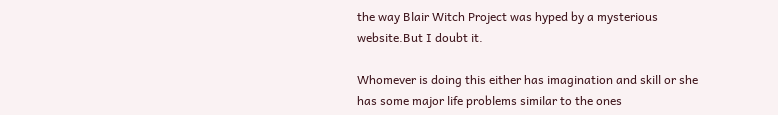the way Blair Witch Project was hyped by a mysterious website.But I doubt it.

Whomever is doing this either has imagination and skill or she has some major life problems similar to the ones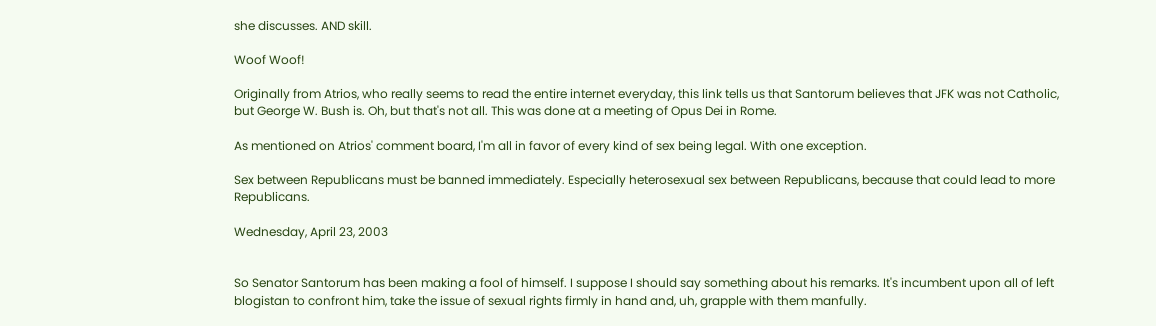she discusses. AND skill.

Woof Woof!

Originally from Atrios, who really seems to read the entire internet everyday, this link tells us that Santorum believes that JFK was not Catholic, but George W. Bush is. Oh, but that's not all. This was done at a meeting of Opus Dei in Rome.

As mentioned on Atrios' comment board, I'm all in favor of every kind of sex being legal. With one exception.

Sex between Republicans must be banned immediately. Especially heterosexual sex between Republicans, because that could lead to more Republicans.

Wednesday, April 23, 2003


So Senator Santorum has been making a fool of himself. I suppose I should say something about his remarks. It's incumbent upon all of left blogistan to confront him, take the issue of sexual rights firmly in hand and, uh, grapple with them manfully.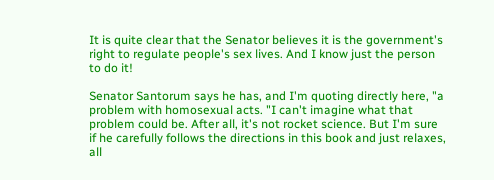It is quite clear that the Senator believes it is the government's right to regulate people's sex lives. And I know just the person to do it!

Senator Santorum says he has, and I'm quoting directly here, "a problem with homosexual acts. "I can't imagine what that problem could be. After all, it's not rocket science. But I'm sure if he carefully follows the directions in this book and just relaxes, all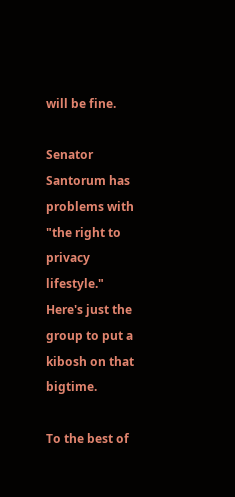will be fine.

Senator Santorum has problems with "the right to privacy lifestyle." Here's just the group to put a kibosh on that bigtime.

To the best of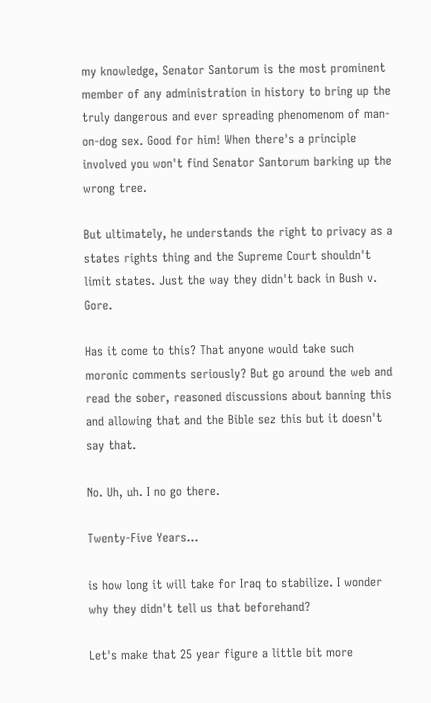my knowledge, Senator Santorum is the most prominent member of any administration in history to bring up the truly dangerous and ever spreading phenomenom of man-on-dog sex. Good for him! When there's a principle involved you won't find Senator Santorum barking up the wrong tree.

But ultimately, he understands the right to privacy as a states rights thing and the Supreme Court shouldn't limit states. Just the way they didn't back in Bush v. Gore.

Has it come to this? That anyone would take such moronic comments seriously? But go around the web and read the sober, reasoned discussions about banning this and allowing that and the Bible sez this but it doesn't say that.

No. Uh, uh. I no go there.

Twenty-Five Years...

is how long it will take for Iraq to stabilize. I wonder why they didn't tell us that beforehand?

Let's make that 25 year figure a little bit more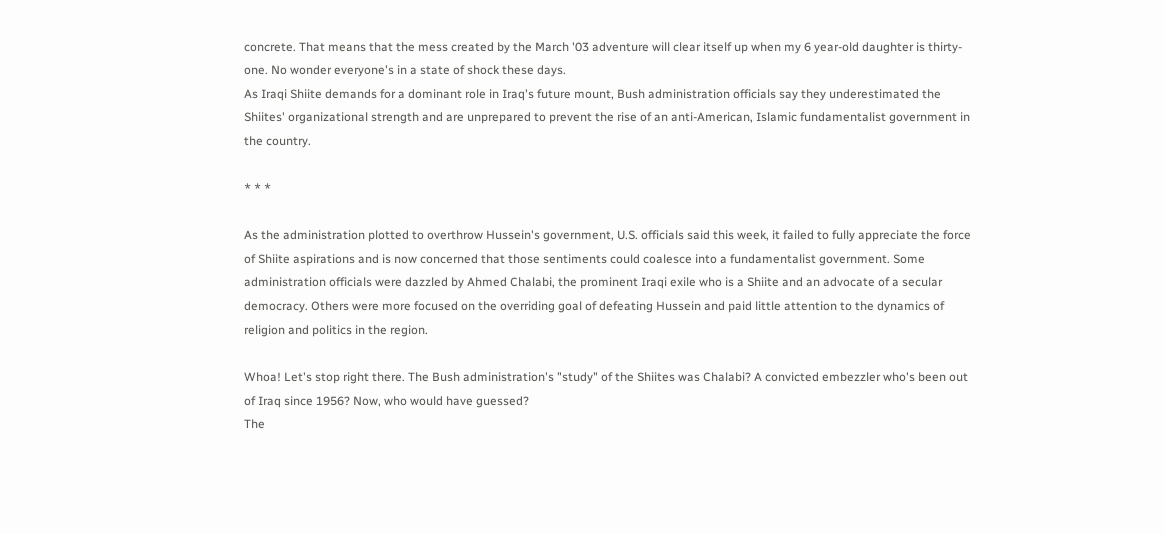concrete. That means that the mess created by the March '03 adventure will clear itself up when my 6 year-old daughter is thirty-one. No wonder everyone's in a state of shock these days.
As Iraqi Shiite demands for a dominant role in Iraq's future mount, Bush administration officials say they underestimated the Shiites' organizational strength and are unprepared to prevent the rise of an anti-American, Islamic fundamentalist government in the country.

* * *

As the administration plotted to overthrow Hussein's government, U.S. officials said this week, it failed to fully appreciate the force of Shiite aspirations and is now concerned that those sentiments could coalesce into a fundamentalist government. Some administration officials were dazzled by Ahmed Chalabi, the prominent Iraqi exile who is a Shiite and an advocate of a secular democracy. Others were more focused on the overriding goal of defeating Hussein and paid little attention to the dynamics of religion and politics in the region.

Whoa! Let's stop right there. The Bush administration's "study" of the Shiites was Chalabi? A convicted embezzler who's been out of Iraq since 1956? Now, who would have guessed?
The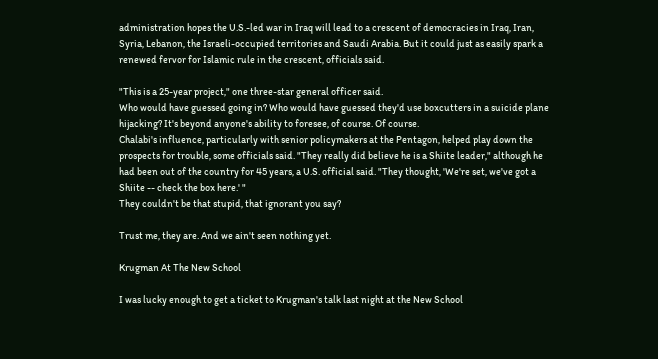administration hopes the U.S.-led war in Iraq will lead to a crescent of democracies in Iraq, Iran, Syria, Lebanon, the Israeli-occupied territories and Saudi Arabia. But it could just as easily spark a renewed fervor for Islamic rule in the crescent, officials said.

"This is a 25-year project," one three-star general officer said.
Who would have guessed going in? Who would have guessed they'd use boxcutters in a suicide plane hijacking? It's beyond anyone's ability to foresee, of course. Of course.
Chalabi's influence, particularly with senior policymakers at the Pentagon, helped play down the prospects for trouble, some officials said. "They really did believe he is a Shiite leader," although he had been out of the country for 45 years, a U.S. official said. "They thought, 'We're set, we've got a Shiite -- check the box here.' "
They couldn't be that stupid, that ignorant you say?

Trust me, they are. And we ain't seen nothing yet.

Krugman At The New School

I was lucky enough to get a ticket to Krugman's talk last night at the New School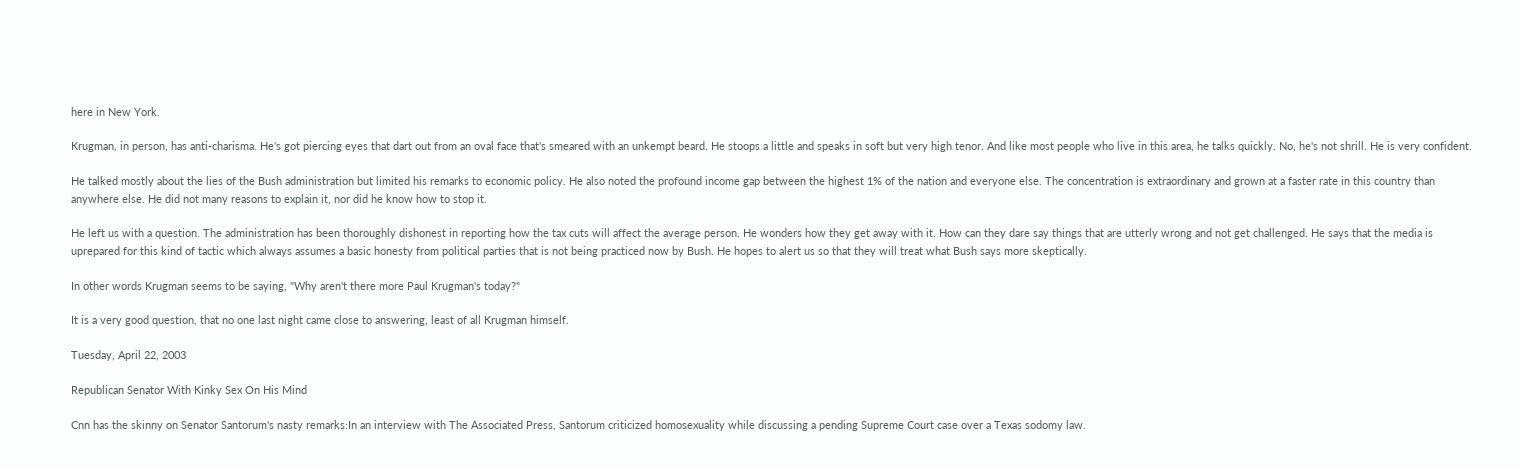here in New York.

Krugman, in person, has anti-charisma. He's got piercing eyes that dart out from an oval face that's smeared with an unkempt beard. He stoops a little and speaks in soft but very high tenor. And like most people who live in this area, he talks quickly. No, he's not shrill. He is very confident.

He talked mostly about the lies of the Bush administration but limited his remarks to economic policy. He also noted the profound income gap between the highest 1% of the nation and everyone else. The concentration is extraordinary and grown at a faster rate in this country than anywhere else. He did not many reasons to explain it, nor did he know how to stop it.

He left us with a question. The administration has been thoroughly dishonest in reporting how the tax cuts will affect the average person. He wonders how they get away with it. How can they dare say things that are utterly wrong and not get challenged. He says that the media is uprepared for this kind of tactic which always assumes a basic honesty from political parties that is not being practiced now by Bush. He hopes to alert us so that they will treat what Bush says more skeptically.

In other words Krugman seems to be saying, "Why aren't there more Paul Krugman's today?"

It is a very good question, that no one last night came close to answering, least of all Krugman himself.

Tuesday, April 22, 2003

Republican Senator With Kinky Sex On His Mind

Cnn has the skinny on Senator Santorum's nasty remarks:In an interview with The Associated Press, Santorum criticized homosexuality while discussing a pending Supreme Court case over a Texas sodomy law.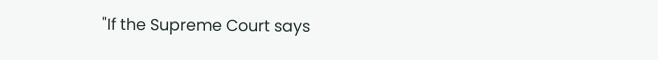"If the Supreme Court says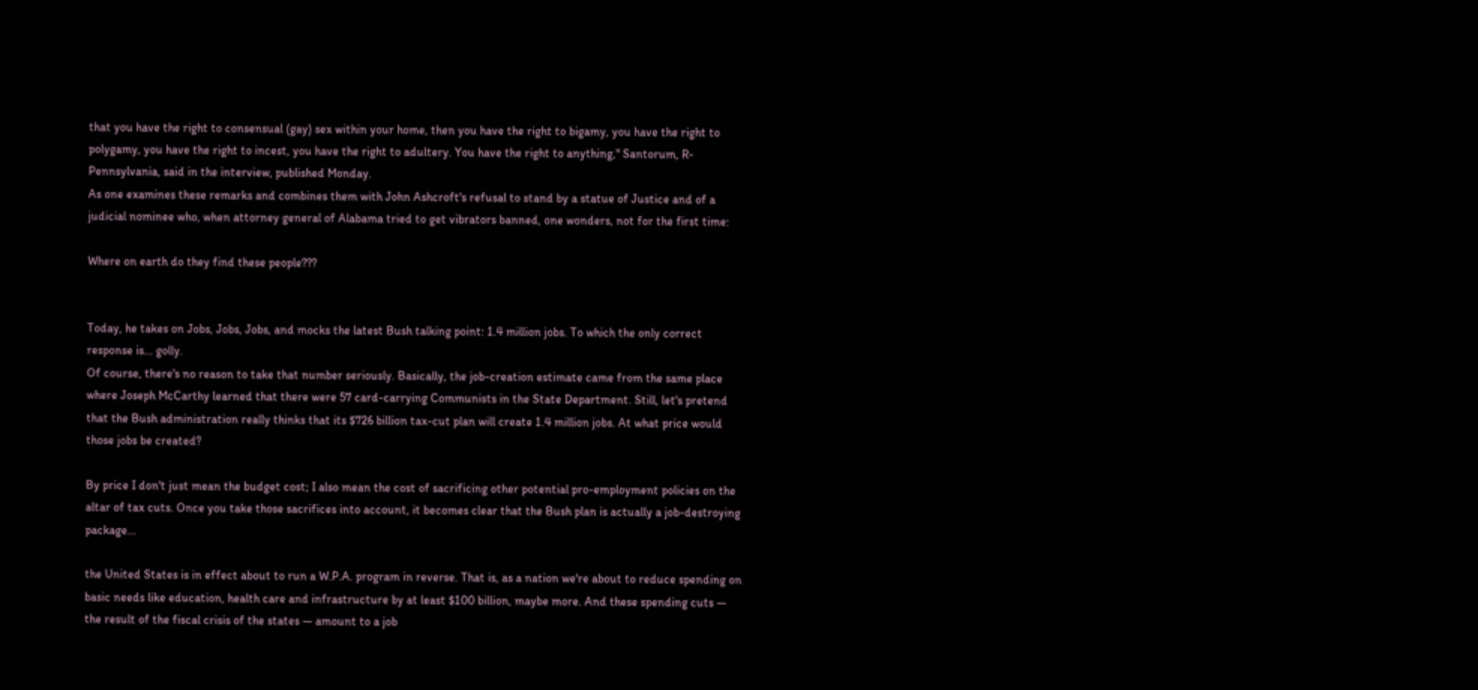that you have the right to consensual (gay) sex within your home, then you have the right to bigamy, you have the right to polygamy, you have the right to incest, you have the right to adultery. You have the right to anything," Santorum, R-Pennsylvania, said in the interview, published Monday.
As one examines these remarks and combines them with John Ashcroft's refusal to stand by a statue of Justice and of a judicial nominee who, when attorney general of Alabama tried to get vibrators banned, one wonders, not for the first time:

Where on earth do they find these people???


Today, he takes on Jobs, Jobs, Jobs, and mocks the latest Bush talking point: 1.4 million jobs. To which the only correct response is... golly.
Of course, there's no reason to take that number seriously. Basically, the job-creation estimate came from the same place where Joseph McCarthy learned that there were 57 card-carrying Communists in the State Department. Still, let's pretend that the Bush administration really thinks that its $726 billion tax-cut plan will create 1.4 million jobs. At what price would those jobs be created?

By price I don't just mean the budget cost; I also mean the cost of sacrificing other potential pro-employment policies on the altar of tax cuts. Once you take those sacrifices into account, it becomes clear that the Bush plan is actually a job-destroying package...

the United States is in effect about to run a W.P.A. program in reverse. That is, as a nation we're about to reduce spending on basic needs like education, health care and infrastructure by at least $100 billion, maybe more. And these spending cuts — the result of the fiscal crisis of the states — amount to a job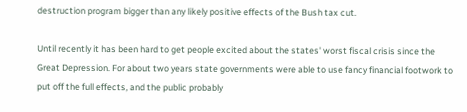destruction program bigger than any likely positive effects of the Bush tax cut.

Until recently it has been hard to get people excited about the states' worst fiscal crisis since the Great Depression. For about two years state governments were able to use fancy financial footwork to put off the full effects, and the public probably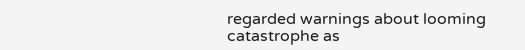regarded warnings about looming catastrophe as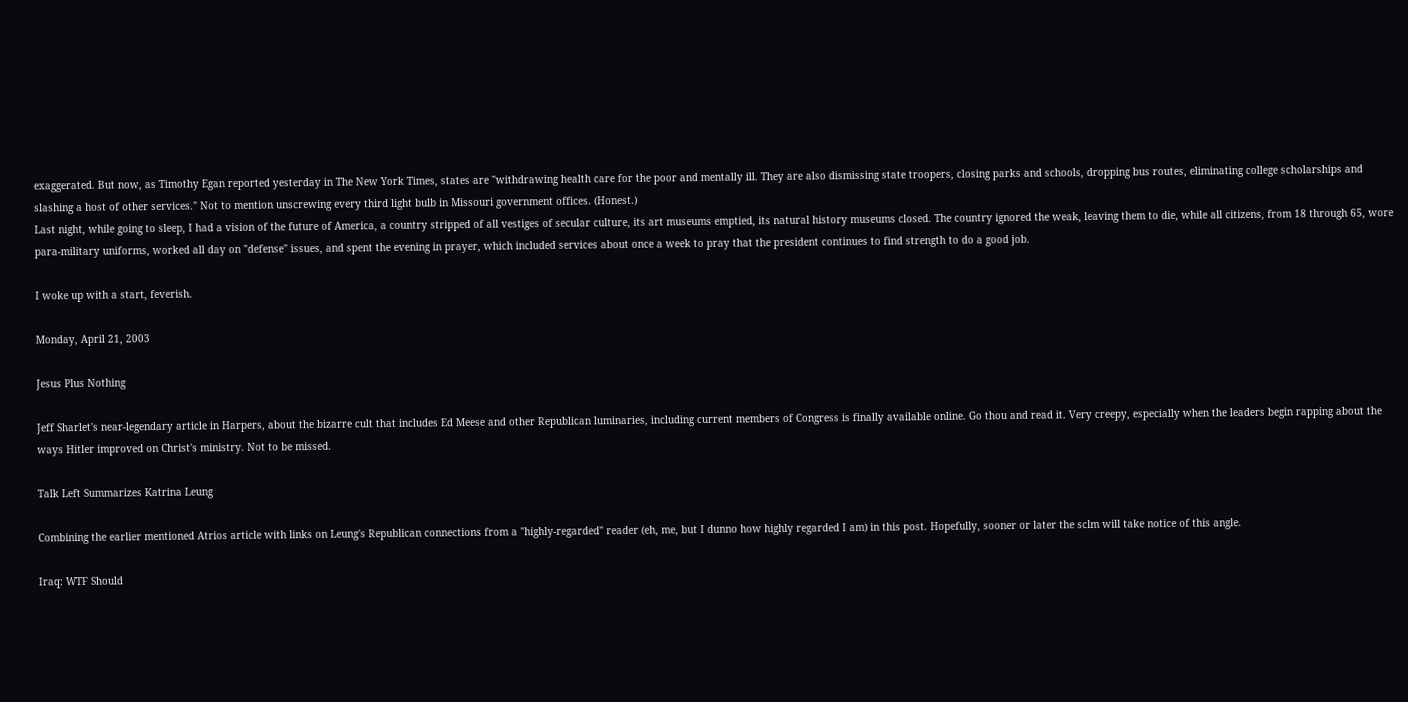exaggerated. But now, as Timothy Egan reported yesterday in The New York Times, states are "withdrawing health care for the poor and mentally ill. They are also dismissing state troopers, closing parks and schools, dropping bus routes, eliminating college scholarships and slashing a host of other services." Not to mention unscrewing every third light bulb in Missouri government offices. (Honest.)
Last night, while going to sleep, I had a vision of the future of America, a country stripped of all vestiges of secular culture, its art museums emptied, its natural history museums closed. The country ignored the weak, leaving them to die, while all citizens, from 18 through 65, wore para-military uniforms, worked all day on "defense" issues, and spent the evening in prayer, which included services about once a week to pray that the president continues to find strength to do a good job.

I woke up with a start, feverish.

Monday, April 21, 2003

Jesus Plus Nothing

Jeff Sharlet's near-legendary article in Harpers, about the bizarre cult that includes Ed Meese and other Republican luminaries, including current members of Congress is finally available online. Go thou and read it. Very creepy, especially when the leaders begin rapping about the ways Hitler improved on Christ's ministry. Not to be missed.

Talk Left Summarizes Katrina Leung

Combining the earlier mentioned Atrios article with links on Leung's Republican connections from a "highly-regarded" reader (eh, me, but I dunno how highly regarded I am) in this post. Hopefully, sooner or later the sclm will take notice of this angle.

Iraq: WTF Should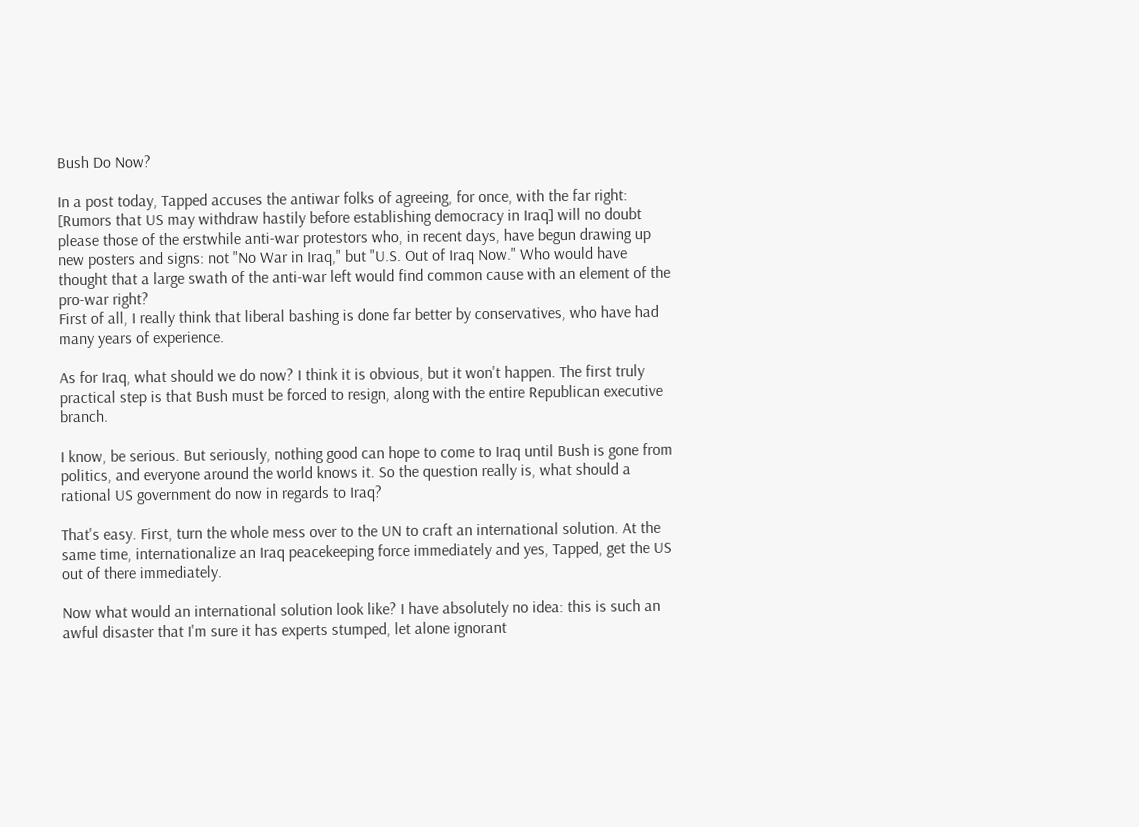Bush Do Now?

In a post today, Tapped accuses the antiwar folks of agreeing, for once, with the far right:
[Rumors that US may withdraw hastily before establishing democracy in Iraq] will no doubt please those of the erstwhile anti-war protestors who, in recent days, have begun drawing up new posters and signs: not "No War in Iraq," but "U.S. Out of Iraq Now." Who would have thought that a large swath of the anti-war left would find common cause with an element of the pro-war right?
First of all, I really think that liberal bashing is done far better by conservatives, who have had many years of experience.

As for Iraq, what should we do now? I think it is obvious, but it won't happen. The first truly practical step is that Bush must be forced to resign, along with the entire Republican executive branch.

I know, be serious. But seriously, nothing good can hope to come to Iraq until Bush is gone from politics, and everyone around the world knows it. So the question really is, what should a rational US government do now in regards to Iraq?

That's easy. First, turn the whole mess over to the UN to craft an international solution. At the same time, internationalize an Iraq peacekeeping force immediately and yes, Tapped, get the US out of there immediately.

Now what would an international solution look like? I have absolutely no idea: this is such an awful disaster that I'm sure it has experts stumped, let alone ignorant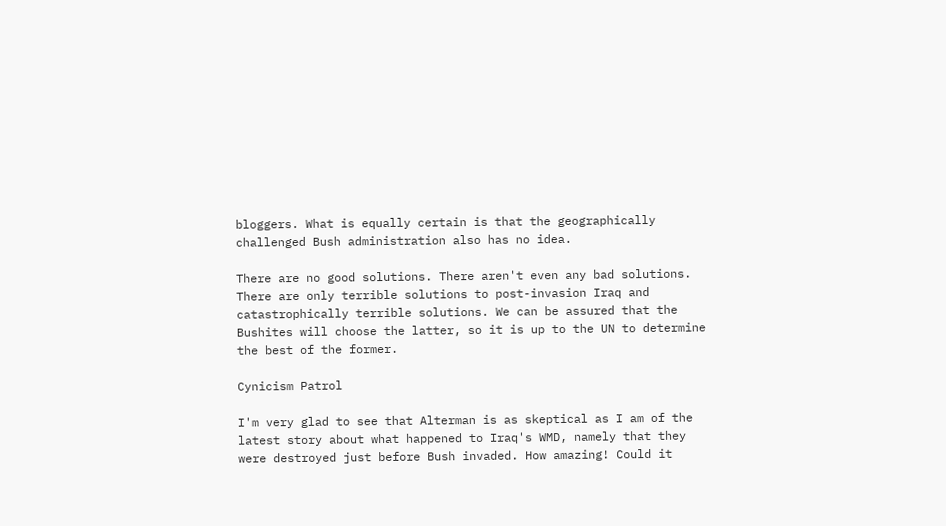bloggers. What is equally certain is that the geographically challenged Bush administration also has no idea.

There are no good solutions. There aren't even any bad solutions. There are only terrible solutions to post-invasion Iraq and catastrophically terrible solutions. We can be assured that the Bushites will choose the latter, so it is up to the UN to determine the best of the former.

Cynicism Patrol

I'm very glad to see that Alterman is as skeptical as I am of the latest story about what happened to Iraq's WMD, namely that they were destroyed just before Bush invaded. How amazing! Could it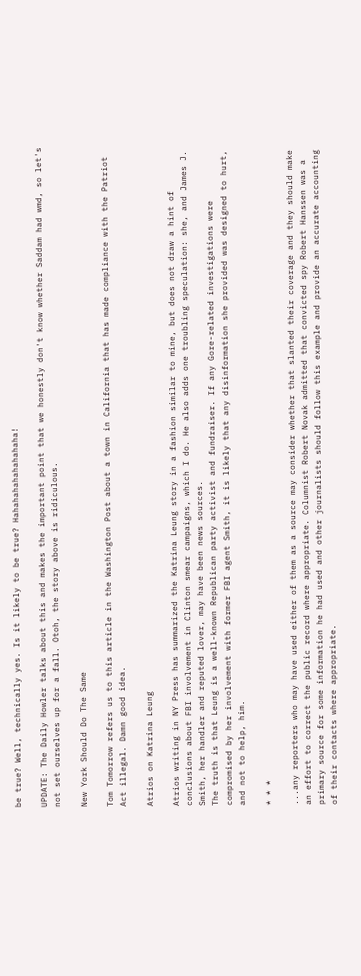be true? Well, technically yes. Is it likely to be true? Hahahahahahahahaha!

UPDATE: The Daily Howler talks about this and makes the important point that we honestly don't know whether Saddam had wmd, so let's not set ourselves up for a fall. Otoh, the story above is ridiculous.

New York Should Do The Same

Tom Tomorrow refers us to this article in the Washington Post about a town in California that has made compliance with the Patriot Act illegal. Damn good idea.

Atrios on Katrina Leung

Atrios writing in NY Press has summarized the Katrina Leung story in a fashion similar to mine, but does not draw a hint of conclusions about FBI involvement in Clinton smear campaigns, which I do. He also adds one troubling speculation: she, and James J. Smith, her handler and reputed lover, may have been news sources.
The truth is that Leung is a well-known Republican party activist and fundraiser. If any Gore-related investigations were compromised by her involvement with former FBI agent Smith, it is likely that any disinformation she provided was designed to hurt, and not to help, him.

* * *

...any reporters who may have used either of them as a source may consider whether that slanted their coverage and they should make an effort to correct the public record where appropriate. Columnist Robert Novak admitted that convicted spy Robert Hanssen was a primary source for some information he had used and other journalists should follow this example and provide an accurate accounting of their contacts where appropriate.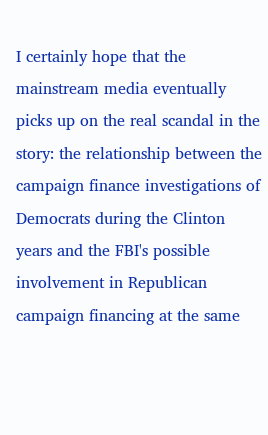I certainly hope that the mainstream media eventually picks up on the real scandal in the story: the relationship between the campaign finance investigations of Democrats during the Clinton years and the FBI's possible involvement in Republican campaign financing at the same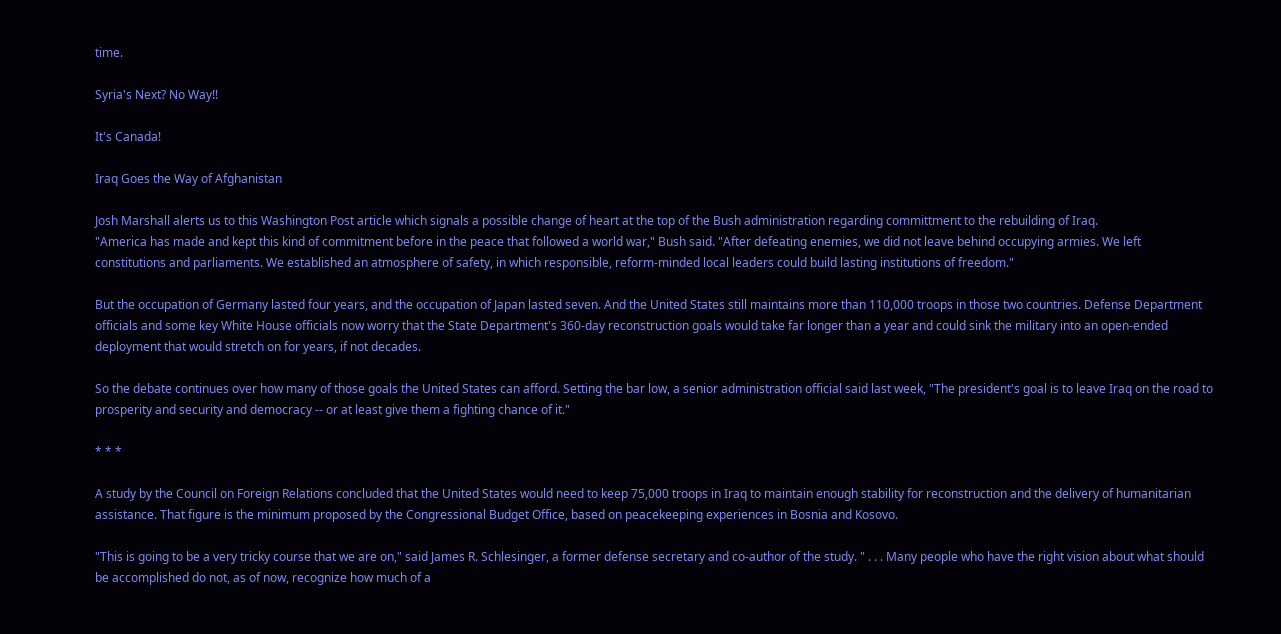time.

Syria's Next? No Way!!

It's Canada!

Iraq Goes the Way of Afghanistan

Josh Marshall alerts us to this Washington Post article which signals a possible change of heart at the top of the Bush administration regarding committment to the rebuilding of Iraq.
"America has made and kept this kind of commitment before in the peace that followed a world war," Bush said. "After defeating enemies, we did not leave behind occupying armies. We left constitutions and parliaments. We established an atmosphere of safety, in which responsible, reform-minded local leaders could build lasting institutions of freedom."

But the occupation of Germany lasted four years, and the occupation of Japan lasted seven. And the United States still maintains more than 110,000 troops in those two countries. Defense Department officials and some key White House officials now worry that the State Department's 360-day reconstruction goals would take far longer than a year and could sink the military into an open-ended deployment that would stretch on for years, if not decades.

So the debate continues over how many of those goals the United States can afford. Setting the bar low, a senior administration official said last week, "The president's goal is to leave Iraq on the road to prosperity and security and democracy -- or at least give them a fighting chance of it."

* * *

A study by the Council on Foreign Relations concluded that the United States would need to keep 75,000 troops in Iraq to maintain enough stability for reconstruction and the delivery of humanitarian assistance. That figure is the minimum proposed by the Congressional Budget Office, based on peacekeeping experiences in Bosnia and Kosovo.

"This is going to be a very tricky course that we are on," said James R. Schlesinger, a former defense secretary and co-author of the study. " . . . Many people who have the right vision about what should be accomplished do not, as of now, recognize how much of a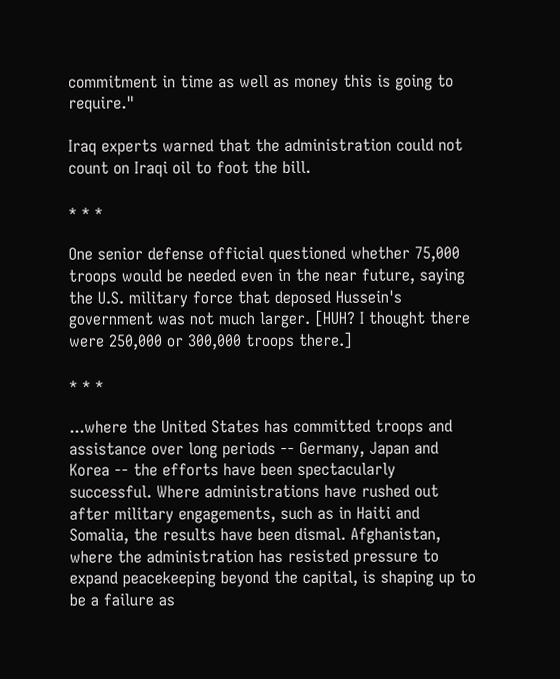commitment in time as well as money this is going to require."

Iraq experts warned that the administration could not count on Iraqi oil to foot the bill.

* * *

One senior defense official questioned whether 75,000 troops would be needed even in the near future, saying the U.S. military force that deposed Hussein's government was not much larger. [HUH? I thought there were 250,000 or 300,000 troops there.]

* * *

...where the United States has committed troops and assistance over long periods -- Germany, Japan and Korea -- the efforts have been spectacularly successful. Where administrations have rushed out after military engagements, such as in Haiti and Somalia, the results have been dismal. Afghanistan, where the administration has resisted pressure to expand peacekeeping beyond the capital, is shaping up to be a failure as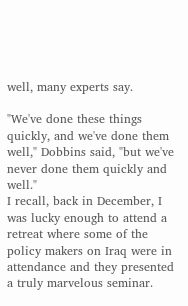well, many experts say.

"We've done these things quickly, and we've done them well," Dobbins said, "but we've never done them quickly and well."
I recall, back in December, I was lucky enough to attend a retreat where some of the policy makers on Iraq were in attendance and they presented a truly marvelous seminar.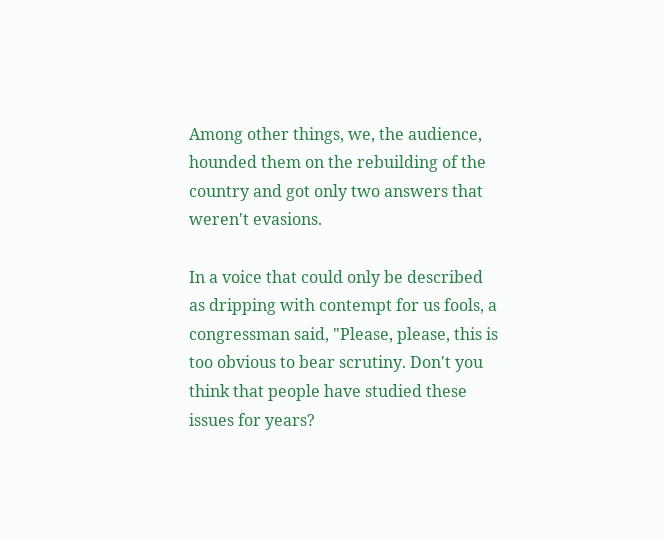Among other things, we, the audience, hounded them on the rebuilding of the country and got only two answers that weren't evasions.

In a voice that could only be described as dripping with contempt for us fools, a congressman said, "Please, please, this is too obvious to bear scrutiny. Don't you think that people have studied these issues for years?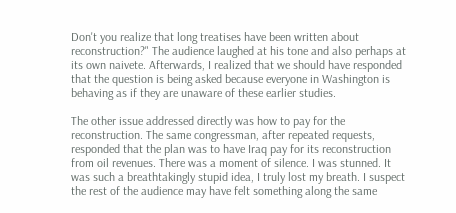Don't you realize that long treatises have been written about reconstruction?" The audience laughed at his tone and also perhaps at its own naivete. Afterwards, I realized that we should have responded that the question is being asked because everyone in Washington is behaving as if they are unaware of these earlier studies.

The other issue addressed directly was how to pay for the reconstruction. The same congressman, after repeated requests, responded that the plan was to have Iraq pay for its reconstruction from oil revenues. There was a moment of silence. I was stunned. It was such a breathtakingly stupid idea, I truly lost my breath. I suspect the rest of the audience may have felt something along the same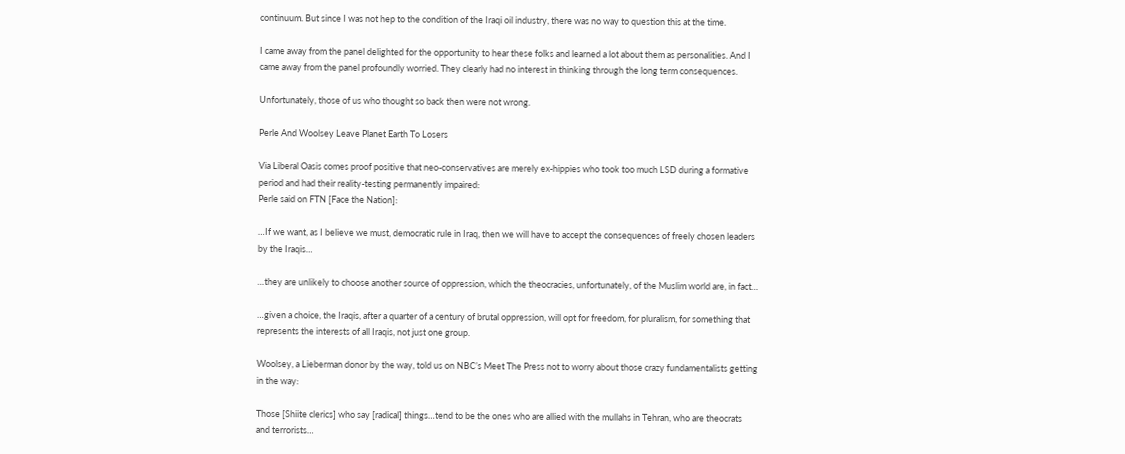continuum. But since I was not hep to the condition of the Iraqi oil industry, there was no way to question this at the time.

I came away from the panel delighted for the opportunity to hear these folks and learned a lot about them as personalities. And I came away from the panel profoundly worried. They clearly had no interest in thinking through the long term consequences.

Unfortunately, those of us who thought so back then were not wrong.

Perle And Woolsey Leave Planet Earth To Losers

Via Liberal Oasis comes proof positive that neo-conservatives are merely ex-hippies who took too much LSD during a formative period and had their reality-testing permanently impaired:
Perle said on FTN [Face the Nation]:

…If we want, as I believe we must, democratic rule in Iraq, then we will have to accept the consequences of freely chosen leaders by the Iraqis…

…they are unlikely to choose another source of oppression, which the theocracies, unfortunately, of the Muslim world are, in fact…

…given a choice, the Iraqis, after a quarter of a century of brutal oppression, will opt for freedom, for pluralism, for something that represents the interests of all Iraqis, not just one group.

Woolsey, a Lieberman donor by the way, told us on NBC’s Meet The Press not to worry about those crazy fundamentalists getting in the way:

Those [Shiite clerics] who say [radical] things…tend to be the ones who are allied with the mullahs in Tehran, who are theocrats and terrorists…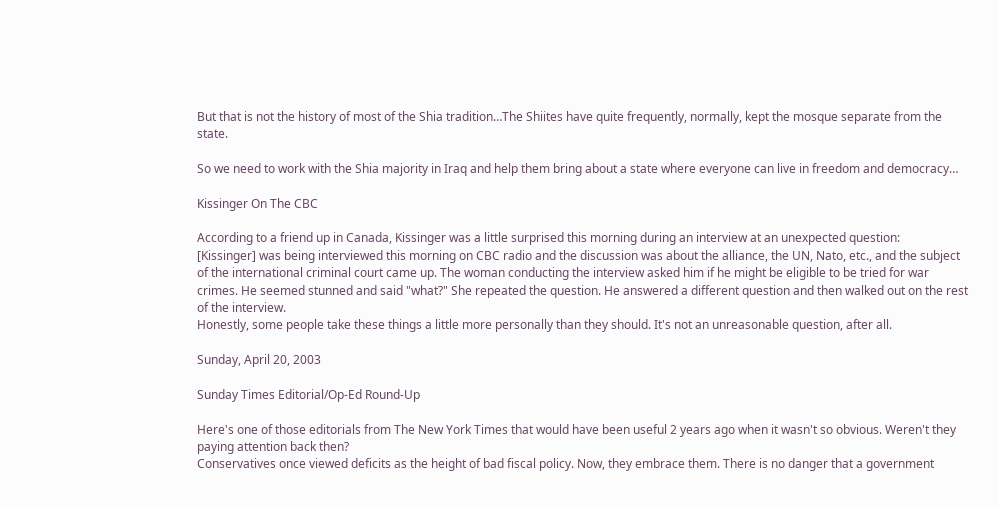But that is not the history of most of the Shia tradition…The Shiites have quite frequently, normally, kept the mosque separate from the state.

So we need to work with the Shia majority in Iraq and help them bring about a state where everyone can live in freedom and democracy…

Kissinger On The CBC

According to a friend up in Canada, Kissinger was a little surprised this morning during an interview at an unexpected question:
[Kissinger] was being interviewed this morning on CBC radio and the discussion was about the alliance, the UN, Nato, etc., and the subject of the international criminal court came up. The woman conducting the interview asked him if he might be eligible to be tried for war crimes. He seemed stunned and said "what?" She repeated the question. He answered a different question and then walked out on the rest of the interview.
Honestly, some people take these things a little more personally than they should. It's not an unreasonable question, after all.

Sunday, April 20, 2003

Sunday Times Editorial/Op-Ed Round-Up

Here's one of those editorials from The New York Times that would have been useful 2 years ago when it wasn't so obvious. Weren't they paying attention back then?
Conservatives once viewed deficits as the height of bad fiscal policy. Now, they embrace them. There is no danger that a government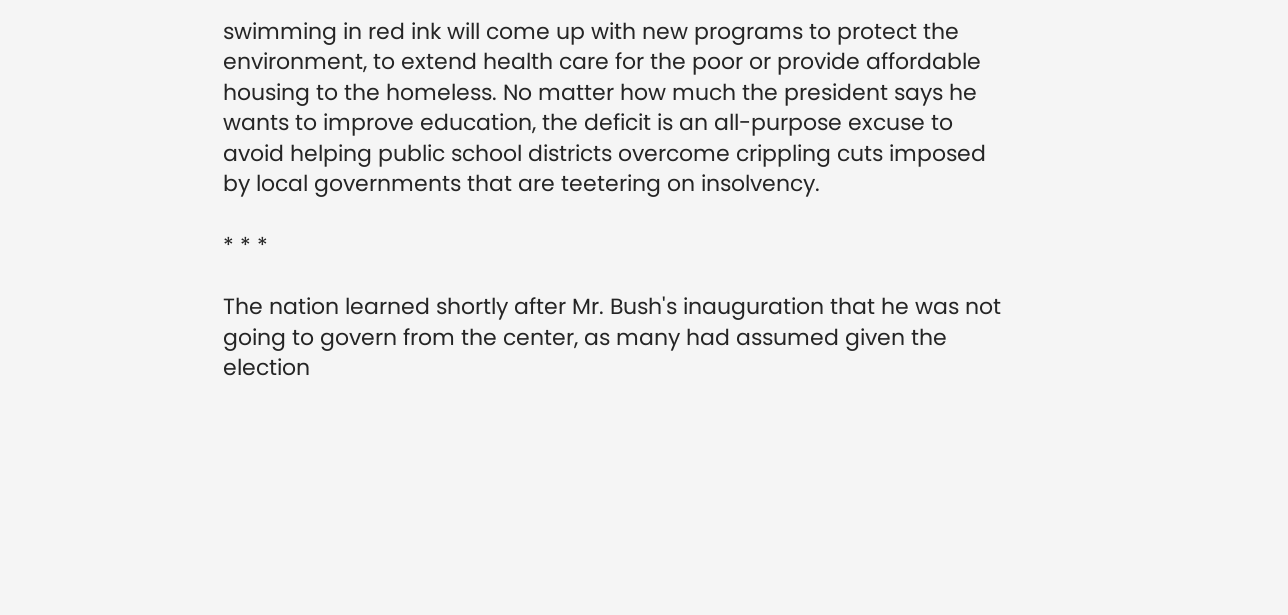swimming in red ink will come up with new programs to protect the environment, to extend health care for the poor or provide affordable housing to the homeless. No matter how much the president says he wants to improve education, the deficit is an all-purpose excuse to avoid helping public school districts overcome crippling cuts imposed by local governments that are teetering on insolvency.

* * *

The nation learned shortly after Mr. Bush's inauguration that he was not going to govern from the center, as many had assumed given the election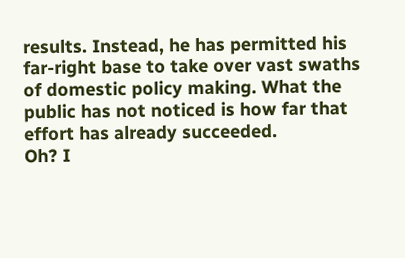results. Instead, he has permitted his far-right base to take over vast swaths of domestic policy making. What the public has not noticed is how far that effort has already succeeded.
Oh? I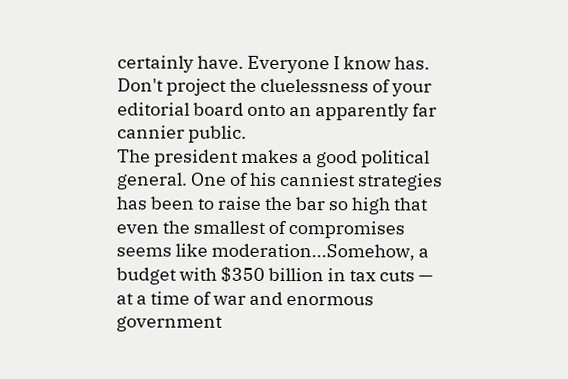certainly have. Everyone I know has. Don't project the cluelessness of your editorial board onto an apparently far cannier public.
The president makes a good political general. One of his canniest strategies has been to raise the bar so high that even the smallest of compromises seems like moderation...Somehow, a budget with $350 billion in tax cuts — at a time of war and enormous government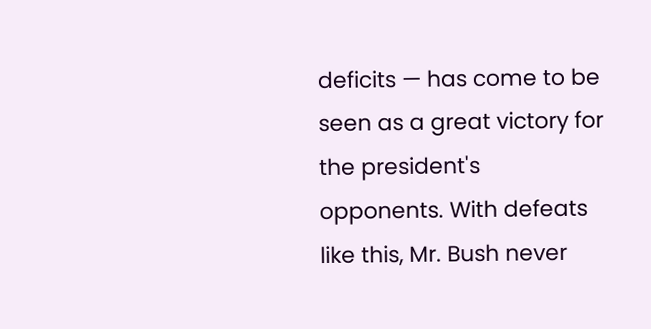deficits — has come to be seen as a great victory for the president's opponents. With defeats like this, Mr. Bush never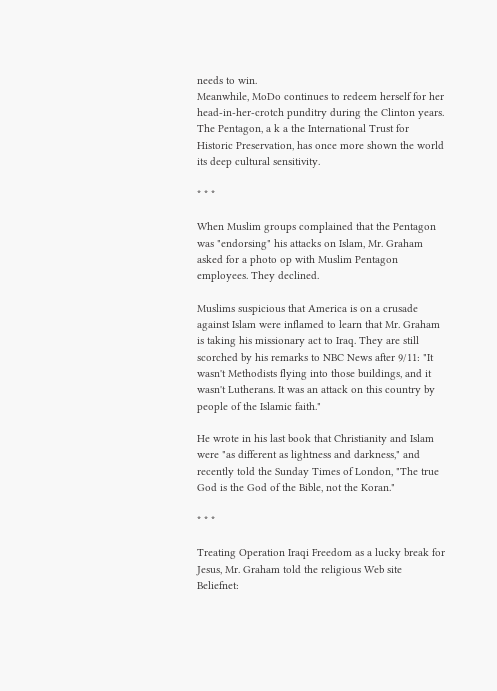needs to win.
Meanwhile, MoDo continues to redeem herself for her head-in-her-crotch punditry during the Clinton years.
The Pentagon, a k a the International Trust for Historic Preservation, has once more shown the world its deep cultural sensitivity.

* * *

When Muslim groups complained that the Pentagon was "endorsing" his attacks on Islam, Mr. Graham asked for a photo op with Muslim Pentagon employees. They declined.

Muslims suspicious that America is on a crusade against Islam were inflamed to learn that Mr. Graham is taking his missionary act to Iraq. They are still scorched by his remarks to NBC News after 9/11: "It wasn't Methodists flying into those buildings, and it wasn't Lutherans. It was an attack on this country by people of the Islamic faith."

He wrote in his last book that Christianity and Islam were "as different as lightness and darkness," and recently told the Sunday Times of London, "The true God is the God of the Bible, not the Koran."

* * *

Treating Operation Iraqi Freedom as a lucky break for Jesus, Mr. Graham told the religious Web site Beliefnet: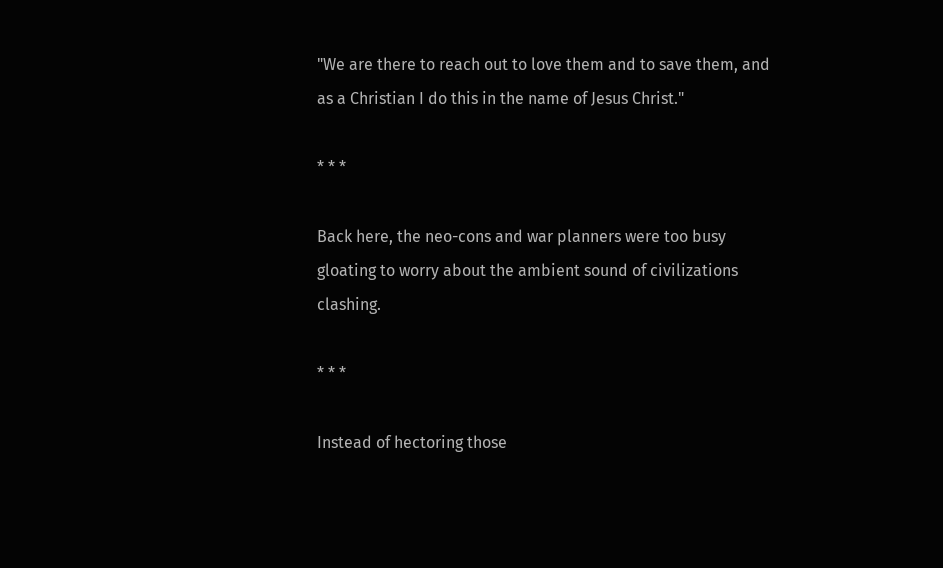"We are there to reach out to love them and to save them, and as a Christian I do this in the name of Jesus Christ."

* * *

Back here, the neo-cons and war planners were too busy gloating to worry about the ambient sound of civilizations clashing.

* * *

Instead of hectoring those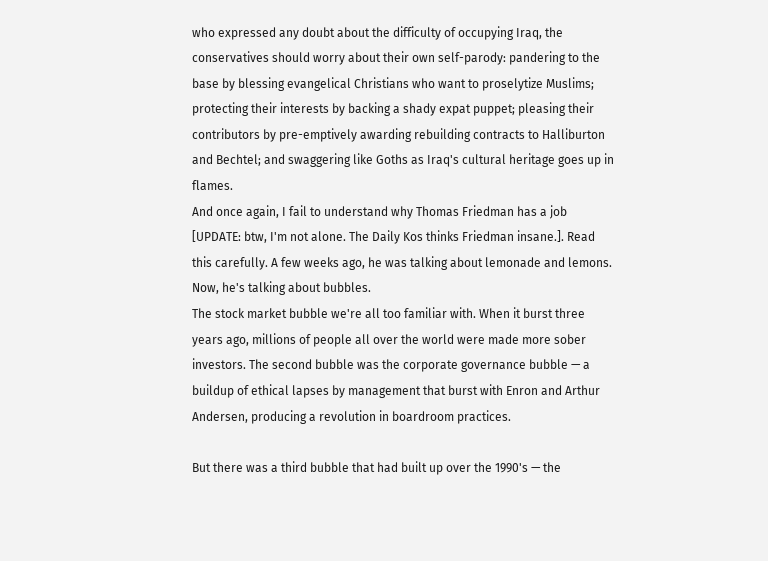who expressed any doubt about the difficulty of occupying Iraq, the conservatives should worry about their own self-parody: pandering to the base by blessing evangelical Christians who want to proselytize Muslims; protecting their interests by backing a shady expat puppet; pleasing their contributors by pre-emptively awarding rebuilding contracts to Halliburton and Bechtel; and swaggering like Goths as Iraq's cultural heritage goes up in flames.
And once again, I fail to understand why Thomas Friedman has a job [UPDATE: btw, I'm not alone. The Daily Kos thinks Friedman insane.]. Read this carefully. A few weeks ago, he was talking about lemonade and lemons. Now, he's talking about bubbles.
The stock market bubble we're all too familiar with. When it burst three years ago, millions of people all over the world were made more sober investors. The second bubble was the corporate governance bubble — a buildup of ethical lapses by management that burst with Enron and Arthur Andersen, producing a revolution in boardroom practices.

But there was a third bubble that had built up over the 1990's — the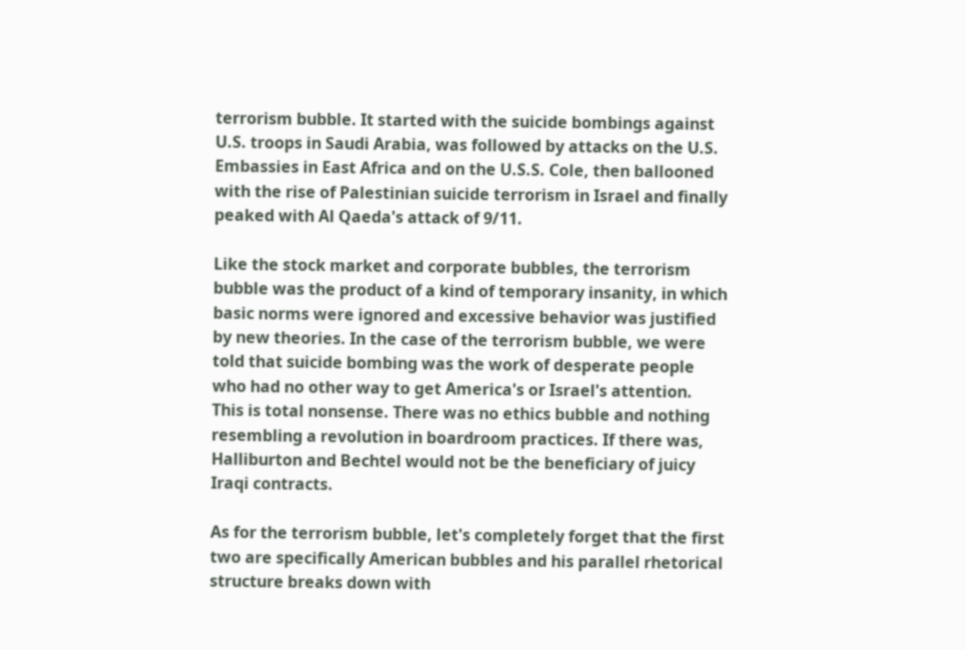terrorism bubble. It started with the suicide bombings against U.S. troops in Saudi Arabia, was followed by attacks on the U.S. Embassies in East Africa and on the U.S.S. Cole, then ballooned with the rise of Palestinian suicide terrorism in Israel and finally peaked with Al Qaeda's attack of 9/11.

Like the stock market and corporate bubbles, the terrorism bubble was the product of a kind of temporary insanity, in which basic norms were ignored and excessive behavior was justified by new theories. In the case of the terrorism bubble, we were told that suicide bombing was the work of desperate people who had no other way to get America's or Israel's attention.
This is total nonsense. There was no ethics bubble and nothing resembling a revolution in boardroom practices. If there was, Halliburton and Bechtel would not be the beneficiary of juicy Iraqi contracts.

As for the terrorism bubble, let's completely forget that the first two are specifically American bubbles and his parallel rhetorical structure breaks down with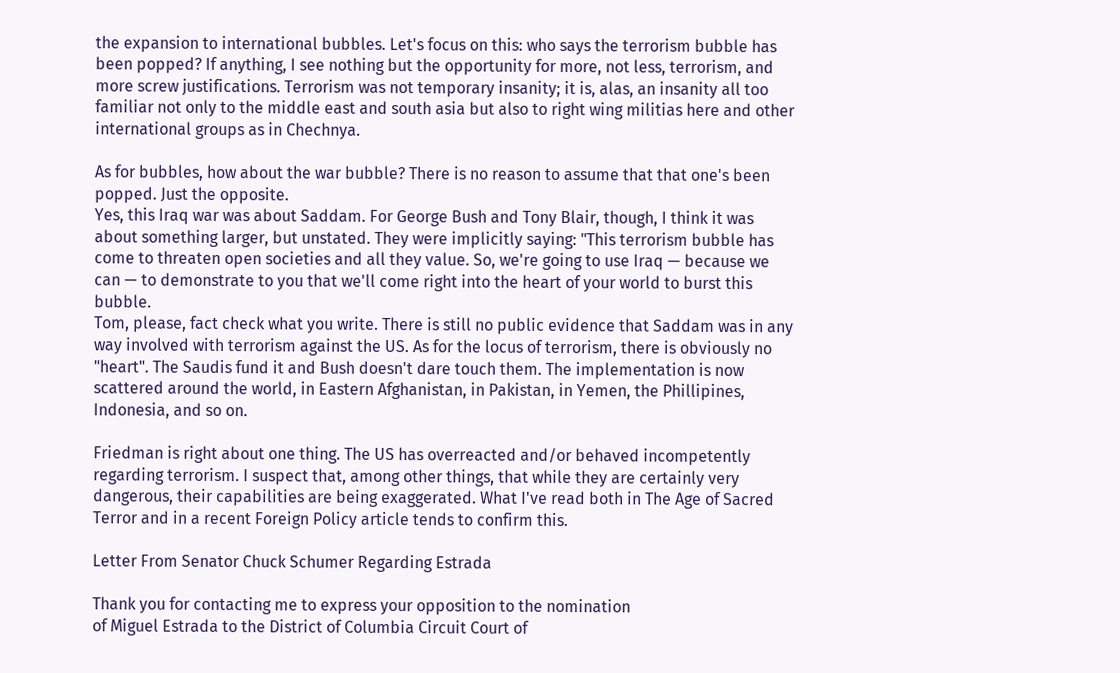the expansion to international bubbles. Let's focus on this: who says the terrorism bubble has been popped? If anything, I see nothing but the opportunity for more, not less, terrorism, and more screw justifications. Terrorism was not temporary insanity; it is, alas, an insanity all too familiar not only to the middle east and south asia but also to right wing militias here and other international groups as in Chechnya.

As for bubbles, how about the war bubble? There is no reason to assume that that one's been popped. Just the opposite.
Yes, this Iraq war was about Saddam. For George Bush and Tony Blair, though, I think it was about something larger, but unstated. They were implicitly saying: "This terrorism bubble has come to threaten open societies and all they value. So, we're going to use Iraq — because we can — to demonstrate to you that we'll come right into the heart of your world to burst this bubble.
Tom, please, fact check what you write. There is still no public evidence that Saddam was in any way involved with terrorism against the US. As for the locus of terrorism, there is obviously no "heart". The Saudis fund it and Bush doesn't dare touch them. The implementation is now scattered around the world, in Eastern Afghanistan, in Pakistan, in Yemen, the Phillipines, Indonesia, and so on.

Friedman is right about one thing. The US has overreacted and/or behaved incompetently regarding terrorism. I suspect that, among other things, that while they are certainly very dangerous, their capabilities are being exaggerated. What I've read both in The Age of Sacred Terror and in a recent Foreign Policy article tends to confirm this.

Letter From Senator Chuck Schumer Regarding Estrada

Thank you for contacting me to express your opposition to the nomination
of Miguel Estrada to the District of Columbia Circuit Court of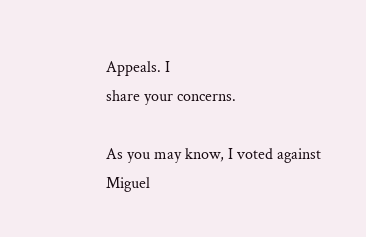Appeals. I
share your concerns.

As you may know, I voted against Miguel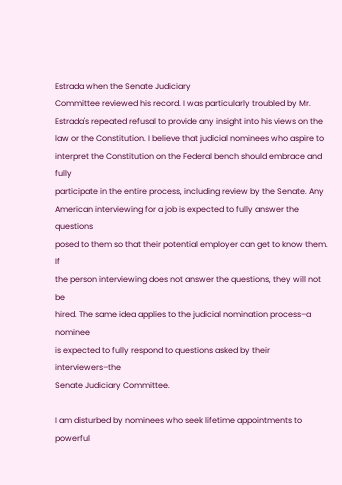Estrada when the Senate Judiciary
Committee reviewed his record. I was particularly troubled by Mr.
Estrada's repeated refusal to provide any insight into his views on the
law or the Constitution. I believe that judicial nominees who aspire to
interpret the Constitution on the Federal bench should embrace and fully
participate in the entire process, including review by the Senate. Any
American interviewing for a job is expected to fully answer the questions
posed to them so that their potential employer can get to know them. If
the person interviewing does not answer the questions, they will not be
hired. The same idea applies to the judicial nomination process–a nominee
is expected to fully respond to questions asked by their interviewers–the
Senate Judiciary Committee.

I am disturbed by nominees who seek lifetime appointments to powerful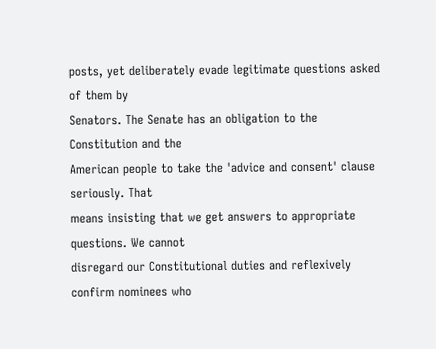posts, yet deliberately evade legitimate questions asked of them by
Senators. The Senate has an obligation to the Constitution and the
American people to take the 'advice and consent' clause seriously. That
means insisting that we get answers to appropriate questions. We cannot
disregard our Constitutional duties and reflexively confirm nominees who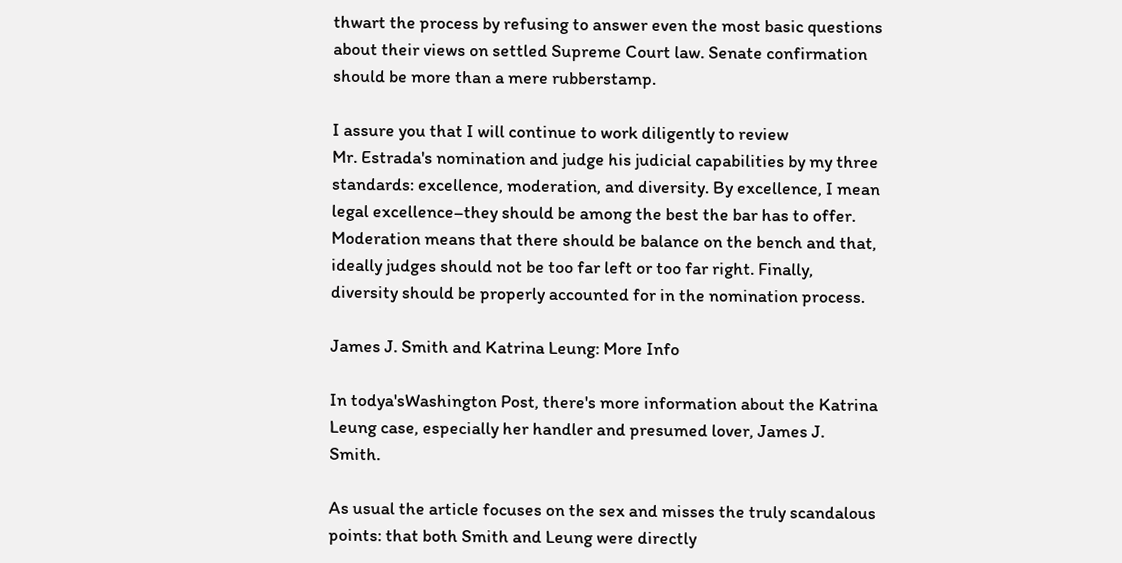thwart the process by refusing to answer even the most basic questions
about their views on settled Supreme Court law. Senate confirmation
should be more than a mere rubberstamp.

I assure you that I will continue to work diligently to review
Mr. Estrada's nomination and judge his judicial capabilities by my three
standards: excellence, moderation, and diversity. By excellence, I mean
legal excellence–they should be among the best the bar has to offer.
Moderation means that there should be balance on the bench and that,
ideally judges should not be too far left or too far right. Finally,
diversity should be properly accounted for in the nomination process.

James J. Smith and Katrina Leung: More Info

In todya'sWashington Post, there's more information about the Katrina Leung case, especially her handler and presumed lover, James J. Smith.

As usual the article focuses on the sex and misses the truly scandalous points: that both Smith and Leung were directly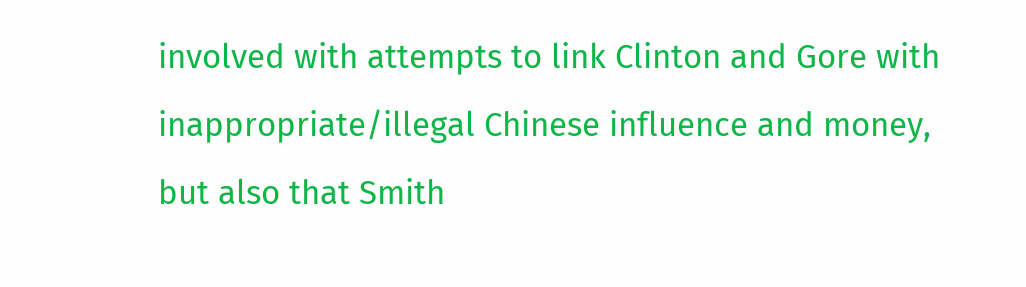involved with attempts to link Clinton and Gore with inappropriate/illegal Chinese influence and money, but also that Smith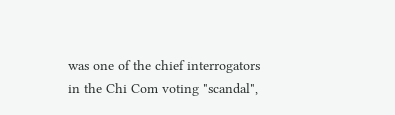was one of the chief interrogators in the Chi Com voting "scandal",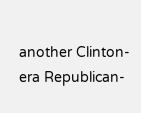another Clinton-era Republican-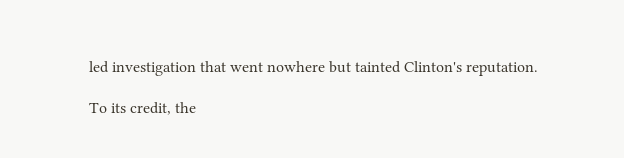led investigation that went nowhere but tainted Clinton's reputation.

To its credit, the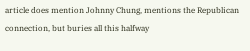article does mention Johnny Chung, mentions the Republican connection, but buries all this halfway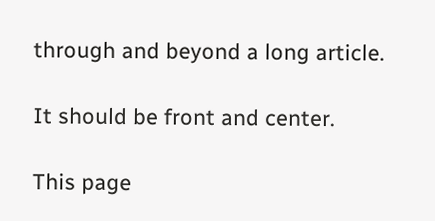through and beyond a long article.

It should be front and center.

This page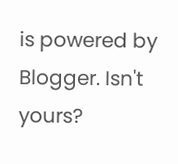is powered by Blogger. Isn't yours?